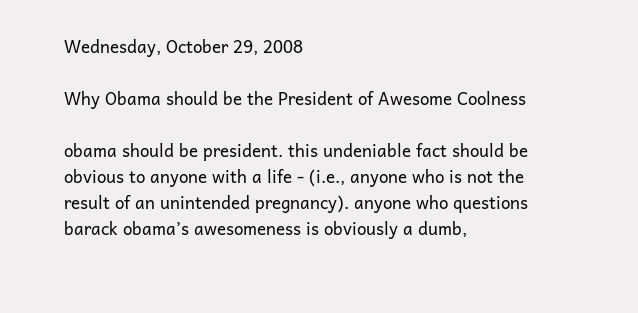Wednesday, October 29, 2008

Why Obama should be the President of Awesome Coolness

obama should be president. this undeniable fact should be obvious to anyone with a life - (i.e., anyone who is not the result of an unintended pregnancy). anyone who questions barack obama’s awesomeness is obviously a dumb,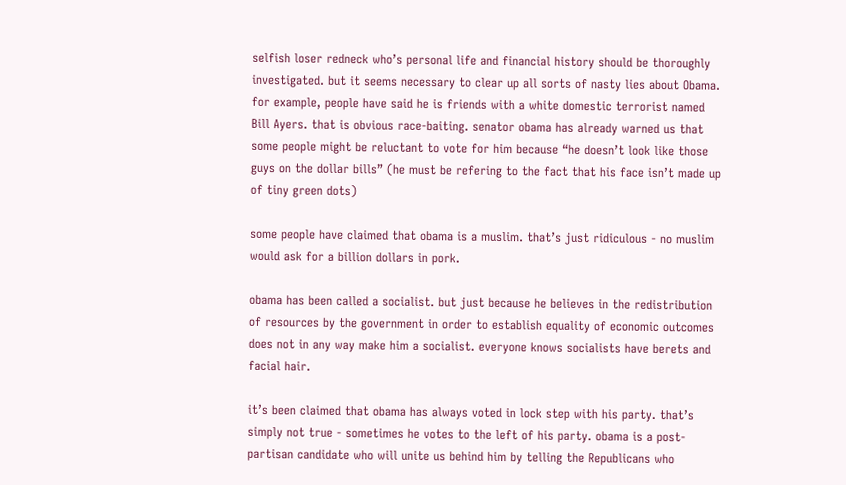selfish loser redneck who’s personal life and financial history should be thoroughly investigated. but it seems necessary to clear up all sorts of nasty lies about Obama. for example, people have said he is friends with a white domestic terrorist named Bill Ayers. that is obvious race-baiting. senator obama has already warned us that some people might be reluctant to vote for him because “he doesn’t look like those guys on the dollar bills” (he must be refering to the fact that his face isn’t made up of tiny green dots)

some people have claimed that obama is a muslim. that’s just ridiculous - no muslim would ask for a billion dollars in pork.

obama has been called a socialist. but just because he believes in the redistribution of resources by the government in order to establish equality of economic outcomes does not in any way make him a socialist. everyone knows socialists have berets and facial hair.

it’s been claimed that obama has always voted in lock step with his party. that’s simply not true - sometimes he votes to the left of his party. obama is a post-partisan candidate who will unite us behind him by telling the Republicans who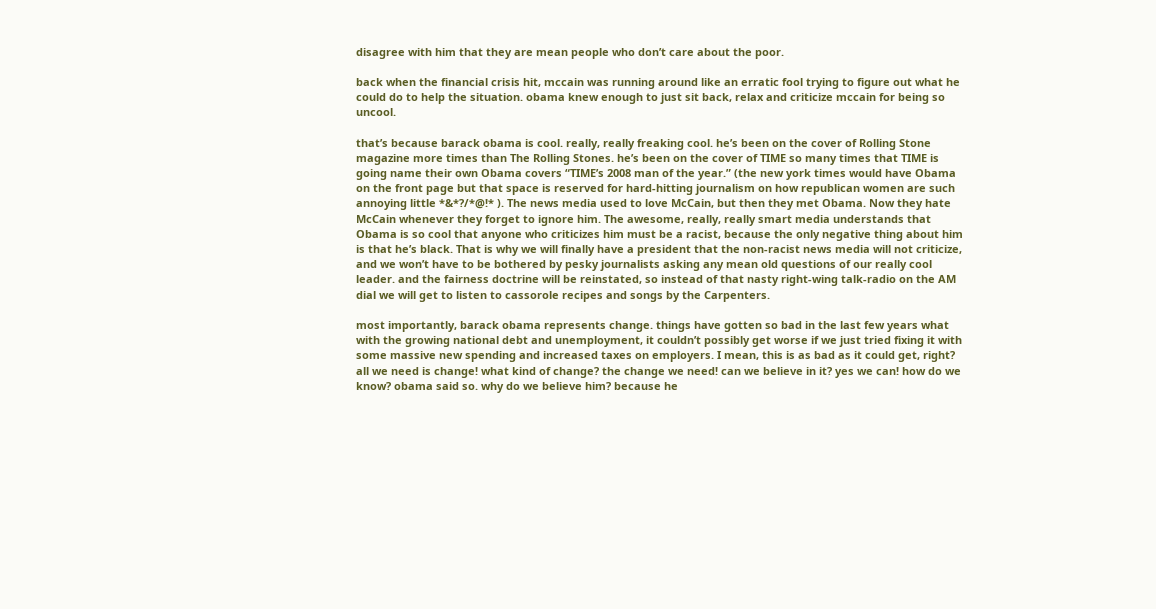disagree with him that they are mean people who don’t care about the poor.

back when the financial crisis hit, mccain was running around like an erratic fool trying to figure out what he could do to help the situation. obama knew enough to just sit back, relax and criticize mccain for being so uncool.

that’s because barack obama is cool. really, really freaking cool. he’s been on the cover of Rolling Stone magazine more times than The Rolling Stones. he’s been on the cover of TIME so many times that TIME is going name their own Obama covers “TIME’s 2008 man of the year.” (the new york times would have Obama on the front page but that space is reserved for hard-hitting journalism on how republican women are such annoying little *&*?/*@!* ). The news media used to love McCain, but then they met Obama. Now they hate McCain whenever they forget to ignore him. The awesome, really, really smart media understands that Obama is so cool that anyone who criticizes him must be a racist, because the only negative thing about him is that he’s black. That is why we will finally have a president that the non-racist news media will not criticize, and we won’t have to be bothered by pesky journalists asking any mean old questions of our really cool leader. and the fairness doctrine will be reinstated, so instead of that nasty right-wing talk-radio on the AM dial we will get to listen to cassorole recipes and songs by the Carpenters.

most importantly, barack obama represents change. things have gotten so bad in the last few years what with the growing national debt and unemployment, it couldn’t possibly get worse if we just tried fixing it with some massive new spending and increased taxes on employers. I mean, this is as bad as it could get, right? all we need is change! what kind of change? the change we need! can we believe in it? yes we can! how do we know? obama said so. why do we believe him? because he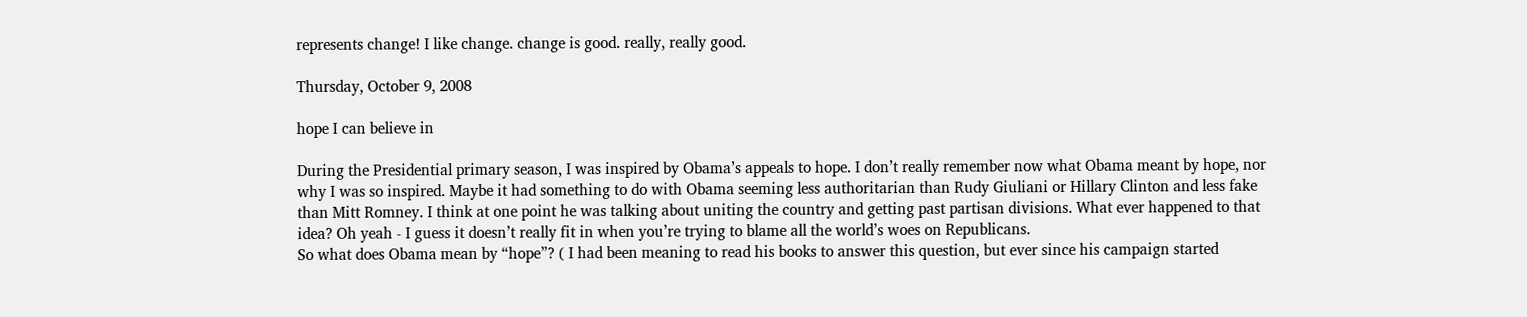represents change! I like change. change is good. really, really good.

Thursday, October 9, 2008

hope I can believe in

During the Presidential primary season, I was inspired by Obama’s appeals to hope. I don’t really remember now what Obama meant by hope, nor why I was so inspired. Maybe it had something to do with Obama seeming less authoritarian than Rudy Giuliani or Hillary Clinton and less fake than Mitt Romney. I think at one point he was talking about uniting the country and getting past partisan divisions. What ever happened to that idea? Oh yeah - I guess it doesn’t really fit in when you’re trying to blame all the world’s woes on Republicans.
So what does Obama mean by “hope”? ( I had been meaning to read his books to answer this question, but ever since his campaign started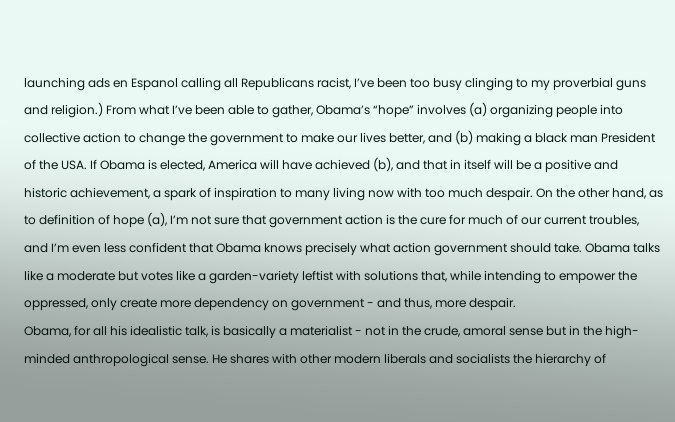launching ads en Espanol calling all Republicans racist, I’ve been too busy clinging to my proverbial guns and religion.) From what I’ve been able to gather, Obama’s “hope” involves (a) organizing people into collective action to change the government to make our lives better, and (b) making a black man President of the USA. If Obama is elected, America will have achieved (b), and that in itself will be a positive and historic achievement, a spark of inspiration to many living now with too much despair. On the other hand, as to definition of hope (a), I’m not sure that government action is the cure for much of our current troubles, and I’m even less confident that Obama knows precisely what action government should take. Obama talks like a moderate but votes like a garden-variety leftist with solutions that, while intending to empower the oppressed, only create more dependency on government - and thus, more despair.
Obama, for all his idealistic talk, is basically a materialist - not in the crude, amoral sense but in the high-minded anthropological sense. He shares with other modern liberals and socialists the hierarchy of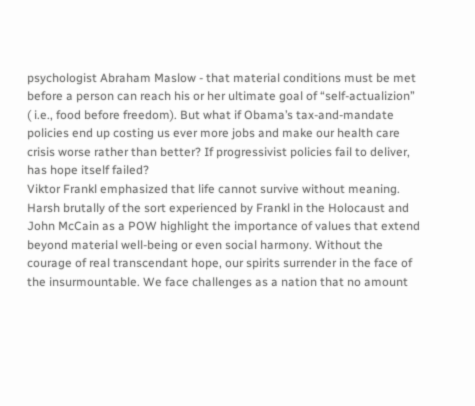psychologist Abraham Maslow - that material conditions must be met before a person can reach his or her ultimate goal of “self-actualizion” ( i.e., food before freedom). But what if Obama’s tax-and-mandate policies end up costing us ever more jobs and make our health care crisis worse rather than better? If progressivist policies fail to deliver, has hope itself failed?
Viktor Frankl emphasized that life cannot survive without meaning. Harsh brutally of the sort experienced by Frankl in the Holocaust and John McCain as a POW highlight the importance of values that extend beyond material well-being or even social harmony. Without the courage of real transcendant hope, our spirits surrender in the face of the insurmountable. We face challenges as a nation that no amount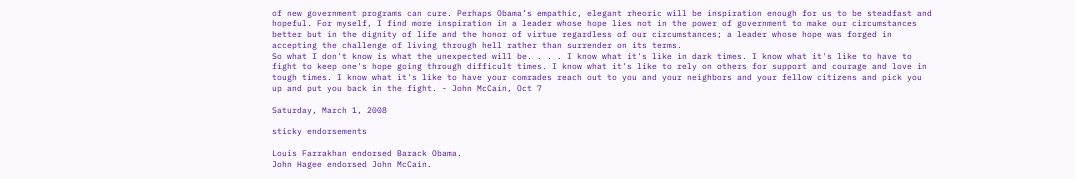of new government programs can cure. Perhaps Obama’s empathic, elegant rheoric will be inspiration enough for us to be steadfast and hopeful. For myself, I find more inspiration in a leader whose hope lies not in the power of government to make our circumstances better but in the dignity of life and the honor of virtue regardless of our circumstances; a leader whose hope was forged in accepting the challenge of living through hell rather than surrender on its terms.
So what I don't know is what the unexpected will be. . . . I know what it's like in dark times. I know what it's like to have to fight to keep one's hope going through difficult times. I know what it's like to rely on others for support and courage and love in tough times. I know what it's like to have your comrades reach out to you and your neighbors and your fellow citizens and pick you up and put you back in the fight. - John McCain, Oct 7

Saturday, March 1, 2008

sticky endorsements

Louis Farrakhan endorsed Barack Obama.
John Hagee endorsed John McCain.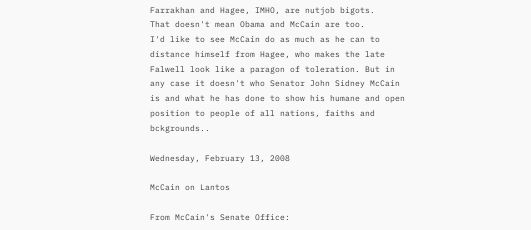Farrakhan and Hagee, IMHO, are nutjob bigots.
That doesn't mean Obama and McCain are too.
I'd like to see McCain do as much as he can to distance himself from Hagee, who makes the late Falwell look like a paragon of toleration. But in any case it doesn't who Senator John Sidney McCain is and what he has done to show his humane and open position to people of all nations, faiths and bckgrounds..

Wednesday, February 13, 2008

McCain on Lantos

From McCain's Senate Office: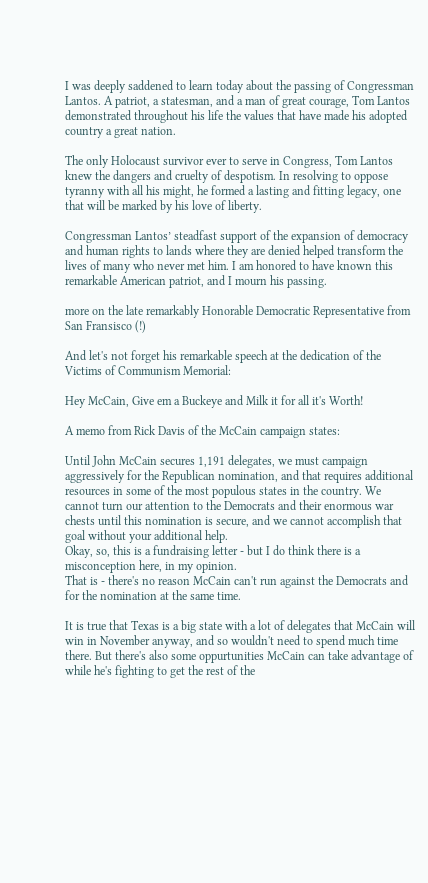I was deeply saddened to learn today about the passing of Congressman Lantos. A patriot, a statesman, and a man of great courage, Tom Lantos demonstrated throughout his life the values that have made his adopted country a great nation.

The only Holocaust survivor ever to serve in Congress, Tom Lantos knew the dangers and cruelty of despotism. In resolving to oppose tyranny with all his might, he formed a lasting and fitting legacy, one that will be marked by his love of liberty.

Congressman Lantos’ steadfast support of the expansion of democracy and human rights to lands where they are denied helped transform the lives of many who never met him. I am honored to have known this remarkable American patriot, and I mourn his passing.

more on the late remarkably Honorable Democratic Representative from San Fransisco (!)

And let's not forget his remarkable speech at the dedication of the Victims of Communism Memorial:

Hey McCain, Give em a Buckeye and Milk it for all it's Worth!

A memo from Rick Davis of the McCain campaign states:

Until John McCain secures 1,191 delegates, we must campaign aggressively for the Republican nomination, and that requires additional resources in some of the most populous states in the country. We cannot turn our attention to the Democrats and their enormous war chests until this nomination is secure, and we cannot accomplish that goal without your additional help.
Okay, so, this is a fundraising letter - but I do think there is a misconception here, in my opinion.
That is - there's no reason McCain can't run against the Democrats and for the nomination at the same time.

It is true that Texas is a big state with a lot of delegates that McCain will win in November anyway, and so wouldn't need to spend much time there. But there's also some oppurtunities McCain can take advantage of while he's fighting to get the rest of the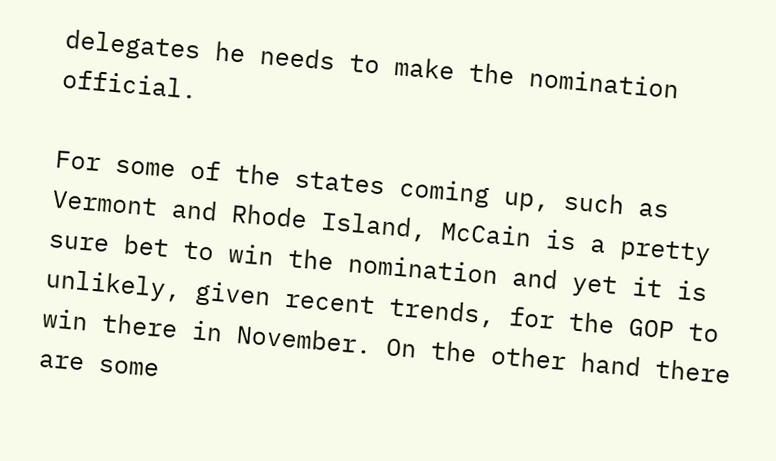delegates he needs to make the nomination official.

For some of the states coming up, such as Vermont and Rhode Island, McCain is a pretty sure bet to win the nomination and yet it is unlikely, given recent trends, for the GOP to win there in November. On the other hand there are some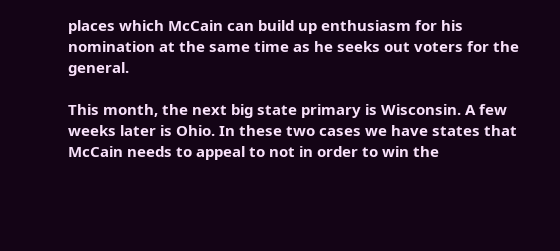places which McCain can build up enthusiasm for his nomination at the same time as he seeks out voters for the general.

This month, the next big state primary is Wisconsin. A few weeks later is Ohio. In these two cases we have states that McCain needs to appeal to not in order to win the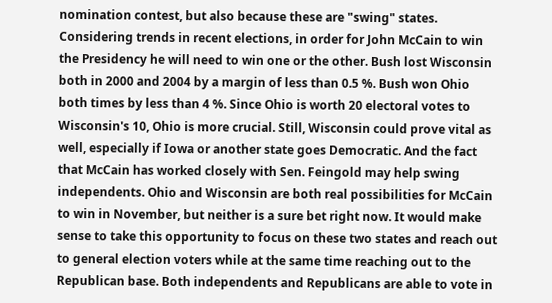nomination contest, but also because these are "swing" states. Considering trends in recent elections, in order for John McCain to win the Presidency he will need to win one or the other. Bush lost Wisconsin both in 2000 and 2004 by a margin of less than 0.5 %. Bush won Ohio both times by less than 4 %. Since Ohio is worth 20 electoral votes to Wisconsin's 10, Ohio is more crucial. Still, Wisconsin could prove vital as well, especially if Iowa or another state goes Democratic. And the fact that McCain has worked closely with Sen. Feingold may help swing independents. Ohio and Wisconsin are both real possibilities for McCain to win in November, but neither is a sure bet right now. It would make sense to take this opportunity to focus on these two states and reach out to general election voters while at the same time reaching out to the Republican base. Both independents and Republicans are able to vote in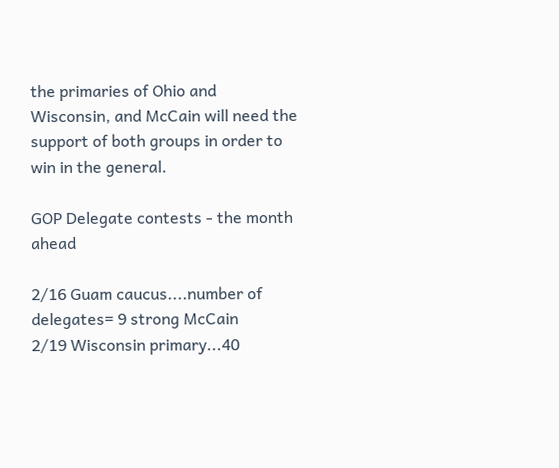the primaries of Ohio and Wisconsin, and McCain will need the support of both groups in order to win in the general.

GOP Delegate contests - the month ahead

2/16 Guam caucus....number of delegates= 9 strong McCain
2/19 Wisconsin primary...40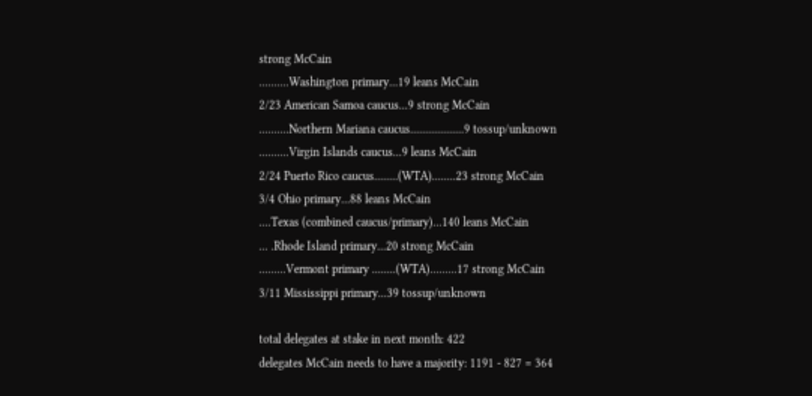strong McCain
..........Washington primary...19 leans McCain
2/23 American Samoa caucus...9 strong McCain
..........Northern Mariana caucus..................9 tossup/unknown
..........Virgin Islands caucus...9 leans McCain
2/24 Puerto Rico caucus........(WTA)........23 strong McCain
3/4 Ohio primary...88 leans McCain
....Texas (combined caucus/primary)...140 leans McCain
... .Rhode Island primary...20 strong McCain
.........Vermont primary ........(WTA).........17 strong McCain
3/11 Mississippi primary...39 tossup/unknown

total delegates at stake in next month: 422
delegates McCain needs to have a majority: 1191 - 827 = 364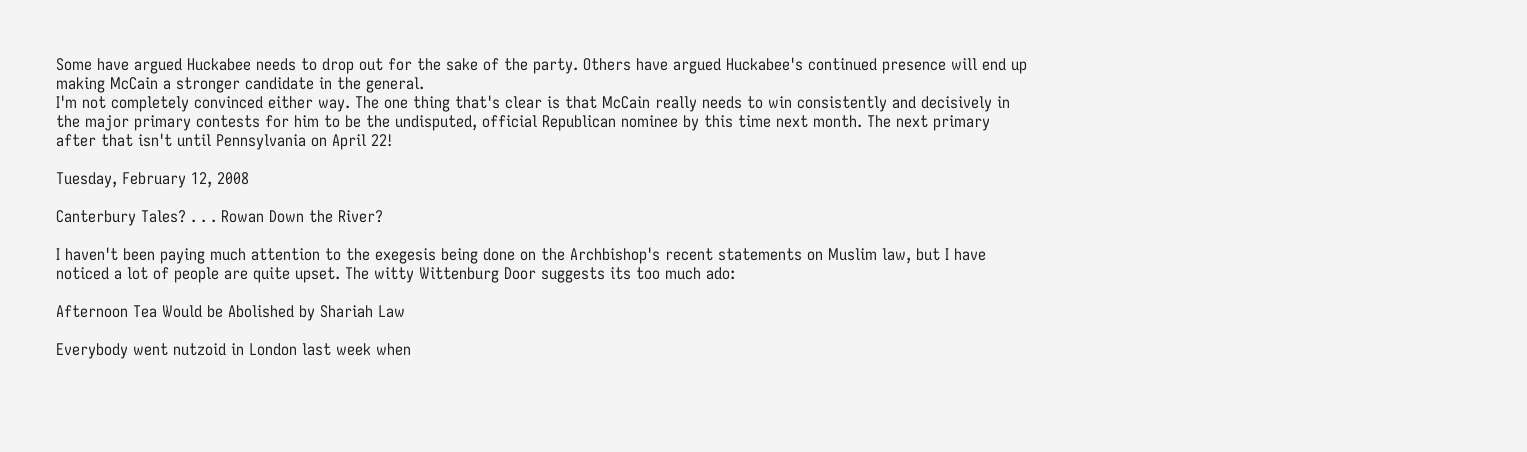Some have argued Huckabee needs to drop out for the sake of the party. Others have argued Huckabee's continued presence will end up making McCain a stronger candidate in the general.
I'm not completely convinced either way. The one thing that's clear is that McCain really needs to win consistently and decisively in the major primary contests for him to be the undisputed, official Republican nominee by this time next month. The next primary after that isn't until Pennsylvania on April 22!

Tuesday, February 12, 2008

Canterbury Tales? . . . Rowan Down the River?

I haven't been paying much attention to the exegesis being done on the Archbishop's recent statements on Muslim law, but I have noticed a lot of people are quite upset. The witty Wittenburg Door suggests its too much ado:

Afternoon Tea Would be Abolished by Shariah Law

Everybody went nutzoid in London last week when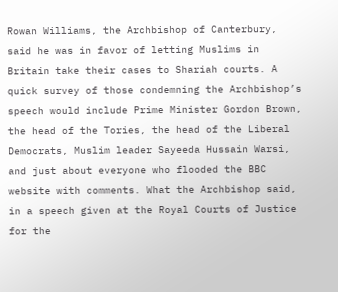Rowan Williams, the Archbishop of Canterbury, said he was in favor of letting Muslims in Britain take their cases to Shariah courts. A quick survey of those condemning the Archbishop’s speech would include Prime Minister Gordon Brown, the head of the Tories, the head of the Liberal Democrats, Muslim leader Sayeeda Hussain Warsi, and just about everyone who flooded the BBC website with comments. What the Archbishop said, in a speech given at the Royal Courts of Justice for the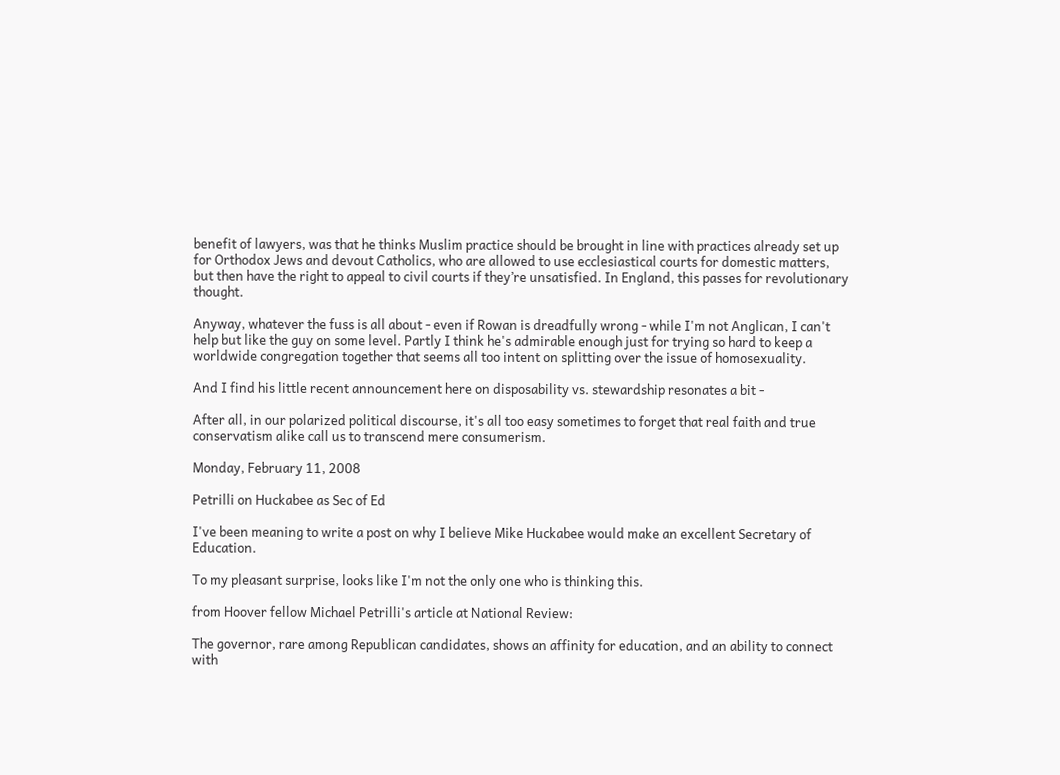benefit of lawyers, was that he thinks Muslim practice should be brought in line with practices already set up for Orthodox Jews and devout Catholics, who are allowed to use ecclesiastical courts for domestic matters, but then have the right to appeal to civil courts if they’re unsatisfied. In England, this passes for revolutionary thought.

Anyway, whatever the fuss is all about - even if Rowan is dreadfully wrong - while I'm not Anglican, I can't help but like the guy on some level. Partly I think he's admirable enough just for trying so hard to keep a worldwide congregation together that seems all too intent on splitting over the issue of homosexuality.

And I find his little recent announcement here on disposability vs. stewardship resonates a bit -

After all, in our polarized political discourse, it's all too easy sometimes to forget that real faith and true conservatism alike call us to transcend mere consumerism.

Monday, February 11, 2008

Petrilli on Huckabee as Sec of Ed

I've been meaning to write a post on why I believe Mike Huckabee would make an excellent Secretary of Education.

To my pleasant surprise, looks like I'm not the only one who is thinking this.

from Hoover fellow Michael Petrilli's article at National Review:

The governor, rare among Republican candidates, shows an affinity for education, and an ability to connect with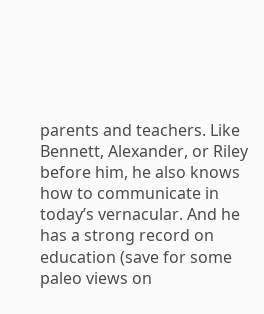parents and teachers. Like Bennett, Alexander, or Riley before him, he also knows how to communicate in today’s vernacular. And he has a strong record on education (save for some paleo views on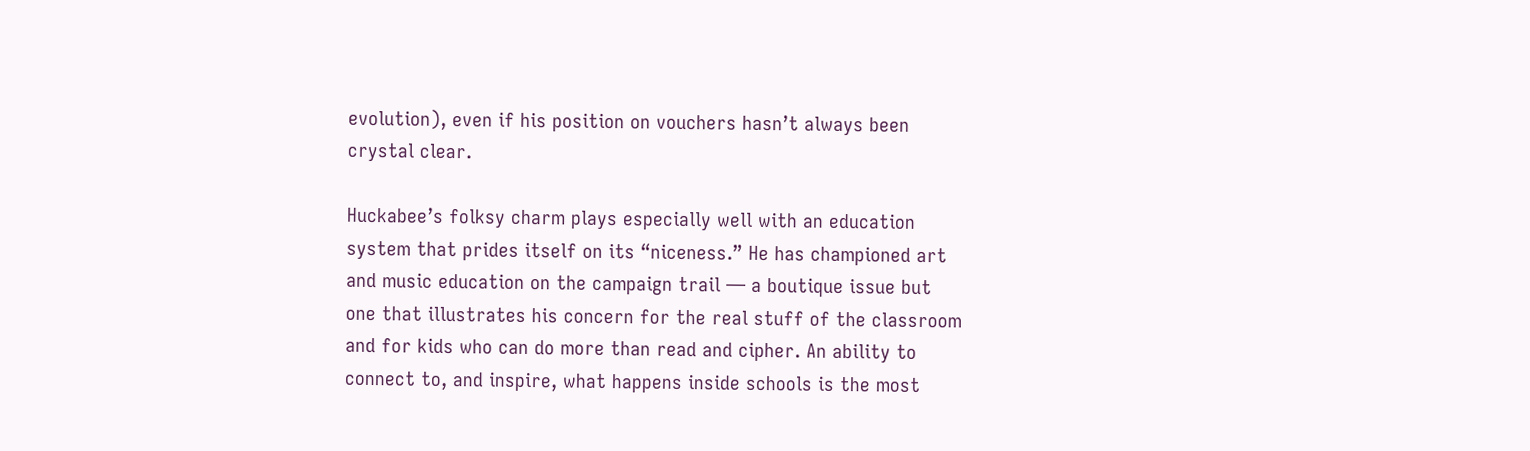evolution), even if his position on vouchers hasn’t always been crystal clear.

Huckabee’s folksy charm plays especially well with an education system that prides itself on its “niceness.” He has championed art and music education on the campaign trail — a boutique issue but one that illustrates his concern for the real stuff of the classroom and for kids who can do more than read and cipher. An ability to connect to, and inspire, what happens inside schools is the most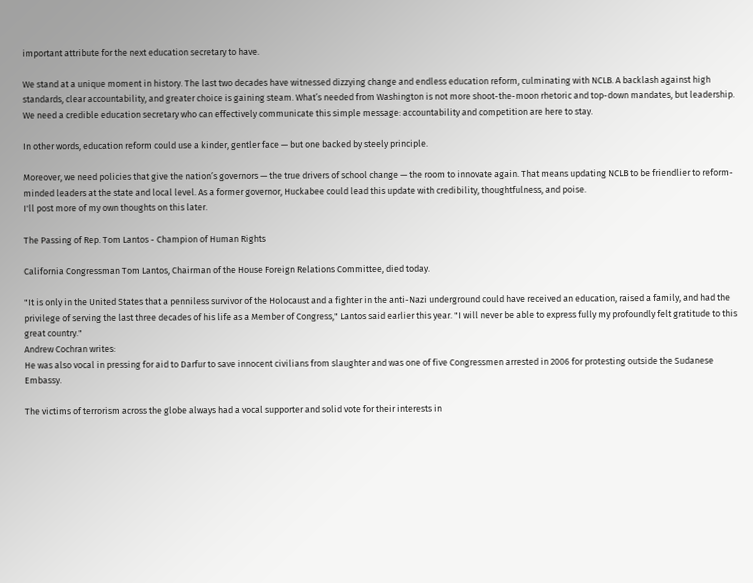important attribute for the next education secretary to have.

We stand at a unique moment in history. The last two decades have witnessed dizzying change and endless education reform, culminating with NCLB. A backlash against high standards, clear accountability, and greater choice is gaining steam. What’s needed from Washington is not more shoot-the-moon rhetoric and top-down mandates, but leadership. We need a credible education secretary who can effectively communicate this simple message: accountability and competition are here to stay.

In other words, education reform could use a kinder, gentler face — but one backed by steely principle.

Moreover, we need policies that give the nation’s governors — the true drivers of school change — the room to innovate again. That means updating NCLB to be friendlier to reform-minded leaders at the state and local level. As a former governor, Huckabee could lead this update with credibility, thoughtfulness, and poise.
I'll post more of my own thoughts on this later.

The Passing of Rep. Tom Lantos - Champion of Human Rights

California Congressman Tom Lantos, Chairman of the House Foreign Relations Committee, died today.

"It is only in the United States that a penniless survivor of the Holocaust and a fighter in the anti-Nazi underground could have received an education, raised a family, and had the privilege of serving the last three decades of his life as a Member of Congress," Lantos said earlier this year. "I will never be able to express fully my profoundly felt gratitude to this great country."
Andrew Cochran writes:
He was also vocal in pressing for aid to Darfur to save innocent civilians from slaughter and was one of five Congressmen arrested in 2006 for protesting outside the Sudanese Embassy.

The victims of terrorism across the globe always had a vocal supporter and solid vote for their interests in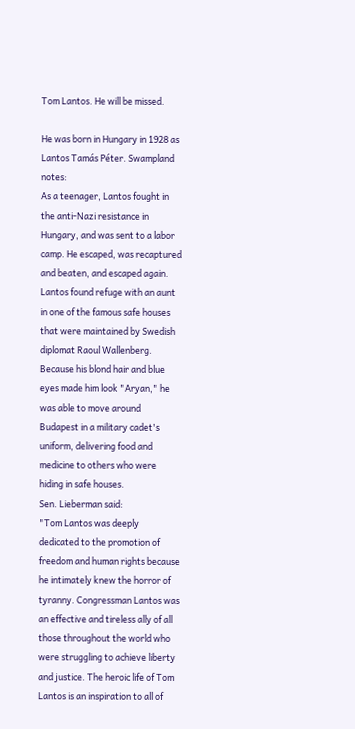Tom Lantos. He will be missed.

He was born in Hungary in 1928 as Lantos Tamás Péter. Swampland notes:
As a teenager, Lantos fought in the anti-Nazi resistance in Hungary, and was sent to a labor camp. He escaped, was recaptured and beaten, and escaped again. Lantos found refuge with an aunt in one of the famous safe houses that were maintained by Swedish diplomat Raoul Wallenberg. Because his blond hair and blue eyes made him look "Aryan," he was able to move around Budapest in a military cadet's uniform, delivering food and medicine to others who were hiding in safe houses.
Sen. Lieberman said:
"Tom Lantos was deeply dedicated to the promotion of freedom and human rights because he intimately knew the horror of tyranny. Congressman Lantos was an effective and tireless ally of all those throughout the world who were struggling to achieve liberty and justice. The heroic life of Tom Lantos is an inspiration to all of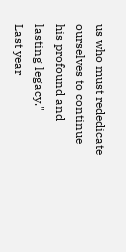us who must rededicate ourselves to continue his profound and lasting legacy."
Last year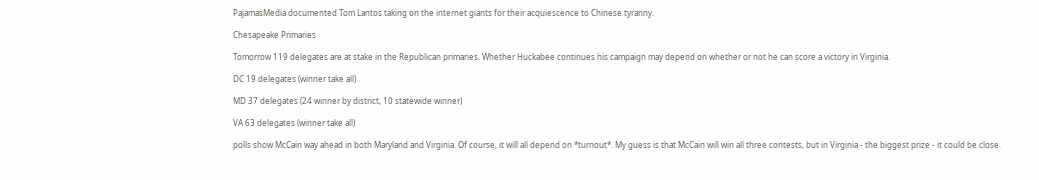PajamasMedia documented Tom Lantos taking on the internet giants for their acquiescence to Chinese tyranny.

Chesapeake Primaries

Tomorrow 119 delegates are at stake in the Republican primaries. Whether Huckabee continues his campaign may depend on whether or not he can score a victory in Virginia.

DC 19 delegates (winner take all)

MD 37 delegates (24 winner by district, 10 statewide winner)

VA 63 delegates (winner take all)

polls show McCain way ahead in both Maryland and Virginia. Of course, it will all depend on *turnout*. My guess is that McCain will win all three contests, but in Virginia - the biggest prize - it could be close.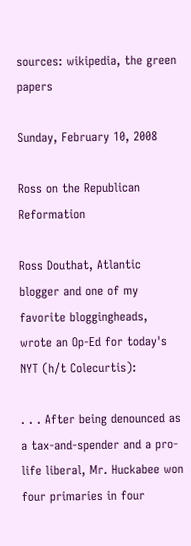sources: wikipedia, the green papers

Sunday, February 10, 2008

Ross on the Republican Reformation

Ross Douthat, Atlantic blogger and one of my favorite bloggingheads, wrote an Op-Ed for today's NYT (h/t Colecurtis):

. . . After being denounced as a tax-and-spender and a pro-life liberal, Mr. Huckabee won four primaries in four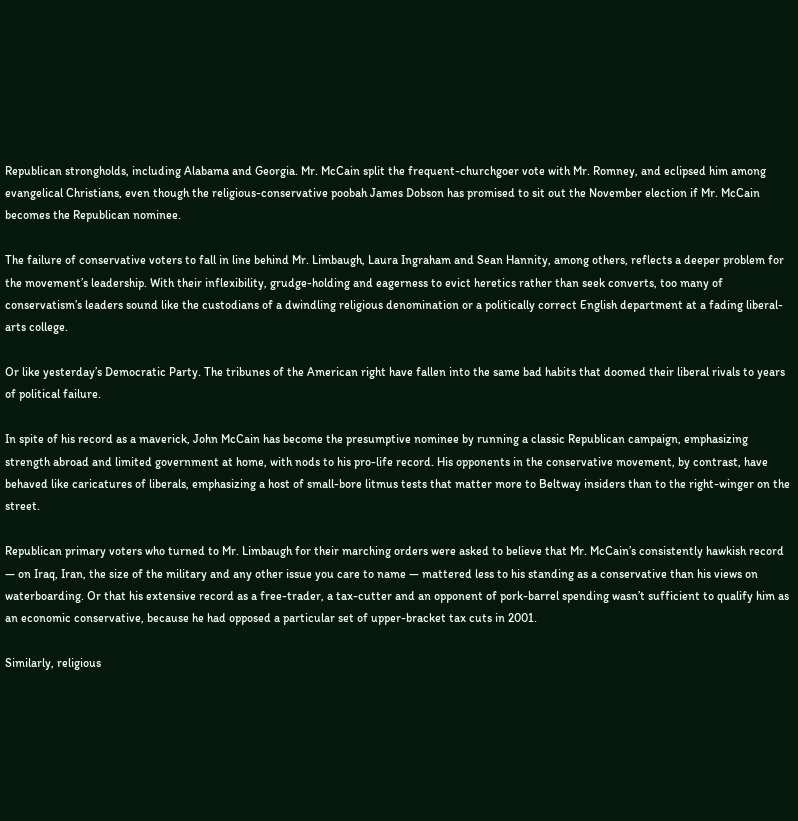Republican strongholds, including Alabama and Georgia. Mr. McCain split the frequent-churchgoer vote with Mr. Romney, and eclipsed him among evangelical Christians, even though the religious-conservative poobah James Dobson has promised to sit out the November election if Mr. McCain becomes the Republican nominee.

The failure of conservative voters to fall in line behind Mr. Limbaugh, Laura Ingraham and Sean Hannity, among others, reflects a deeper problem for the movement’s leadership. With their inflexibility, grudge-holding and eagerness to evict heretics rather than seek converts, too many of conservatism’s leaders sound like the custodians of a dwindling religious denomination or a politically correct English department at a fading liberal-arts college.

Or like yesterday’s Democratic Party. The tribunes of the American right have fallen into the same bad habits that doomed their liberal rivals to years of political failure.

In spite of his record as a maverick, John McCain has become the presumptive nominee by running a classic Republican campaign, emphasizing strength abroad and limited government at home, with nods to his pro-life record. His opponents in the conservative movement, by contrast, have behaved like caricatures of liberals, emphasizing a host of small-bore litmus tests that matter more to Beltway insiders than to the right-winger on the street.

Republican primary voters who turned to Mr. Limbaugh for their marching orders were asked to believe that Mr. McCain’s consistently hawkish record — on Iraq, Iran, the size of the military and any other issue you care to name — mattered less to his standing as a conservative than his views on waterboarding. Or that his extensive record as a free-trader, a tax-cutter and an opponent of pork-barrel spending wasn’t sufficient to qualify him as an economic conservative, because he had opposed a particular set of upper-bracket tax cuts in 2001.

Similarly, religious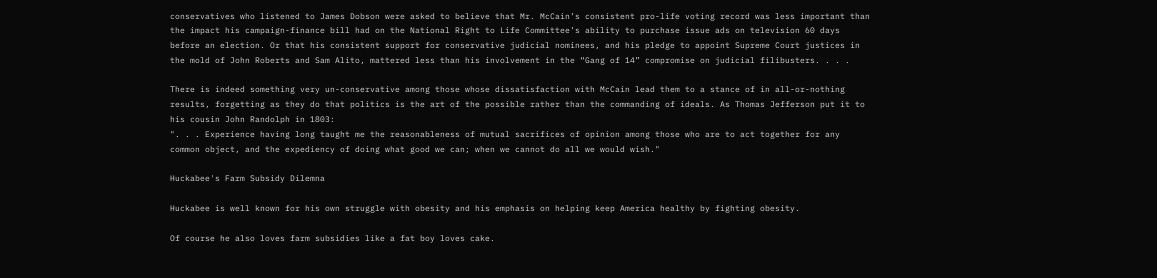conservatives who listened to James Dobson were asked to believe that Mr. McCain’s consistent pro-life voting record was less important than the impact his campaign-finance bill had on the National Right to Life Committee’s ability to purchase issue ads on television 60 days before an election. Or that his consistent support for conservative judicial nominees, and his pledge to appoint Supreme Court justices in the mold of John Roberts and Sam Alito, mattered less than his involvement in the “Gang of 14” compromise on judicial filibusters. . . .

There is indeed something very un-conservative among those whose dissatisfaction with McCain lead them to a stance of in all-or-nothing results, forgetting as they do that politics is the art of the possible rather than the commanding of ideals. As Thomas Jefferson put it to his cousin John Randolph in 1803:
". . . Experience having long taught me the reasonableness of mutual sacrifices of opinion among those who are to act together for any common object, and the expediency of doing what good we can; when we cannot do all we would wish."

Huckabee's Farm Subsidy Dilemna

Huckabee is well known for his own struggle with obesity and his emphasis on helping keep America healthy by fighting obesity.

Of course he also loves farm subsidies like a fat boy loves cake.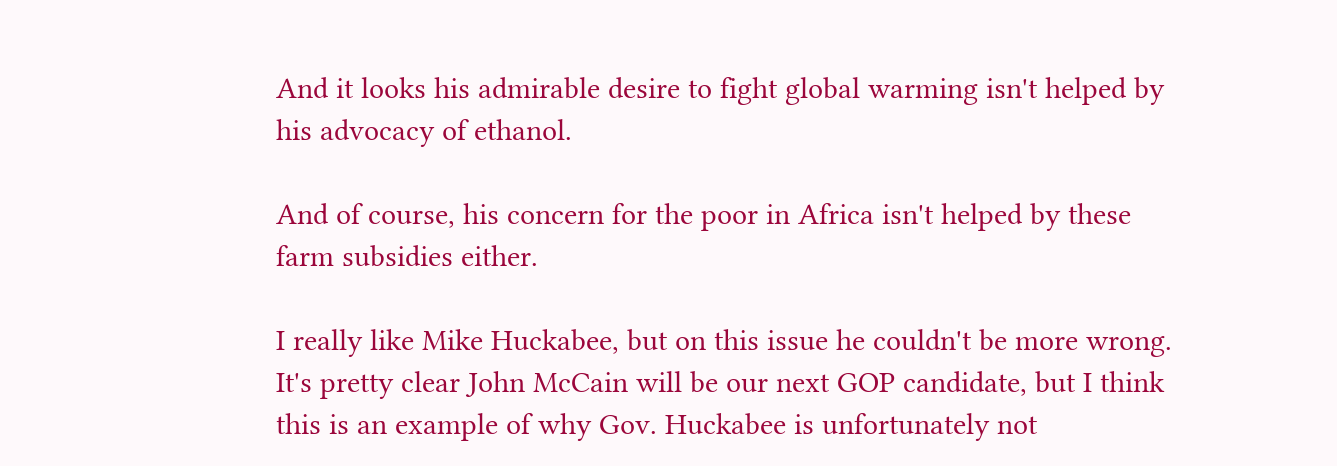And it looks his admirable desire to fight global warming isn't helped by his advocacy of ethanol.

And of course, his concern for the poor in Africa isn't helped by these farm subsidies either.

I really like Mike Huckabee, but on this issue he couldn't be more wrong. It's pretty clear John McCain will be our next GOP candidate, but I think this is an example of why Gov. Huckabee is unfortunately not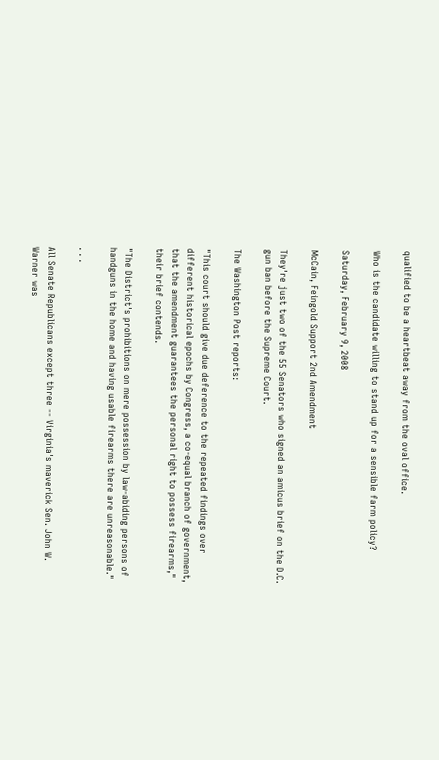qualified to be a heartbeat away from the oval office.

Who is the candidate willing to stand up for a sensible farm policy?

Saturday, February 9, 2008

McCain, Feingold Support 2nd Amendment

They're just two of the 55 Senators who signed an amicus brief on the D.C. gun ban before the Supreme Court.

The Washington Post reports:

"This court should give due deference to the repeated findings over different historical epochs by Congress, a co-equal branch of government, that the amendment guarantees the personal right to possess firearms," their brief contends.

"The District's prohibitions on mere possession by law-abiding persons of handguns in the home and having usable firearms there are unreasonable."

. . .

All Senate Republicans except three -- Virginia's maverick Sen. John W. Warner was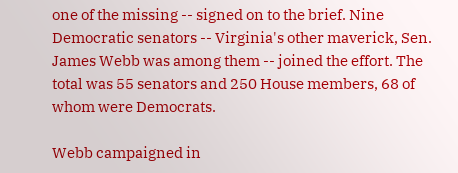one of the missing -- signed on to the brief. Nine Democratic senators -- Virginia's other maverick, Sen. James Webb was among them -- joined the effort. The total was 55 senators and 250 House members, 68 of whom were Democrats.

Webb campaigned in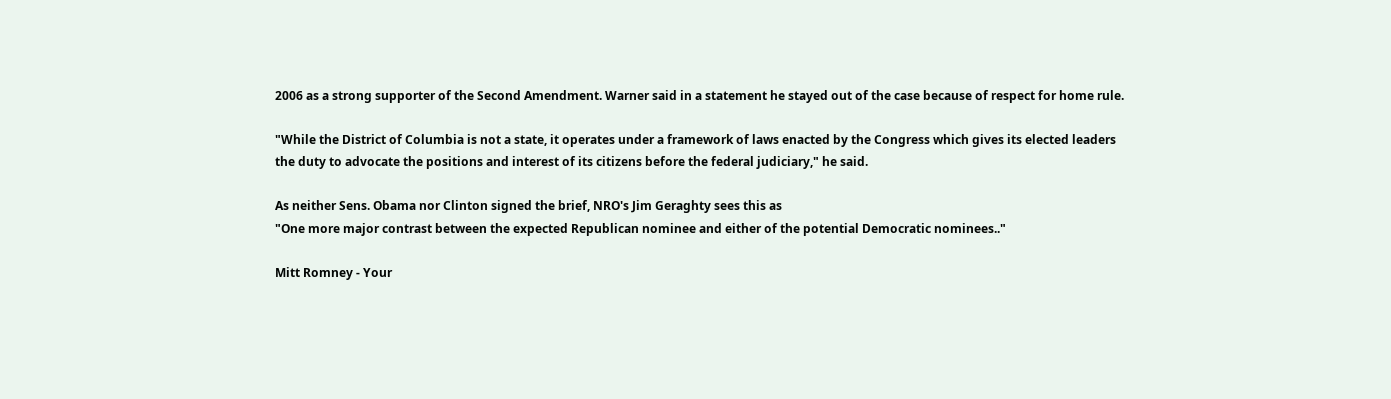2006 as a strong supporter of the Second Amendment. Warner said in a statement he stayed out of the case because of respect for home rule.

"While the District of Columbia is not a state, it operates under a framework of laws enacted by the Congress which gives its elected leaders the duty to advocate the positions and interest of its citizens before the federal judiciary," he said.

As neither Sens. Obama nor Clinton signed the brief, NRO's Jim Geraghty sees this as
"One more major contrast between the expected Republican nominee and either of the potential Democratic nominees.."

Mitt Romney - Your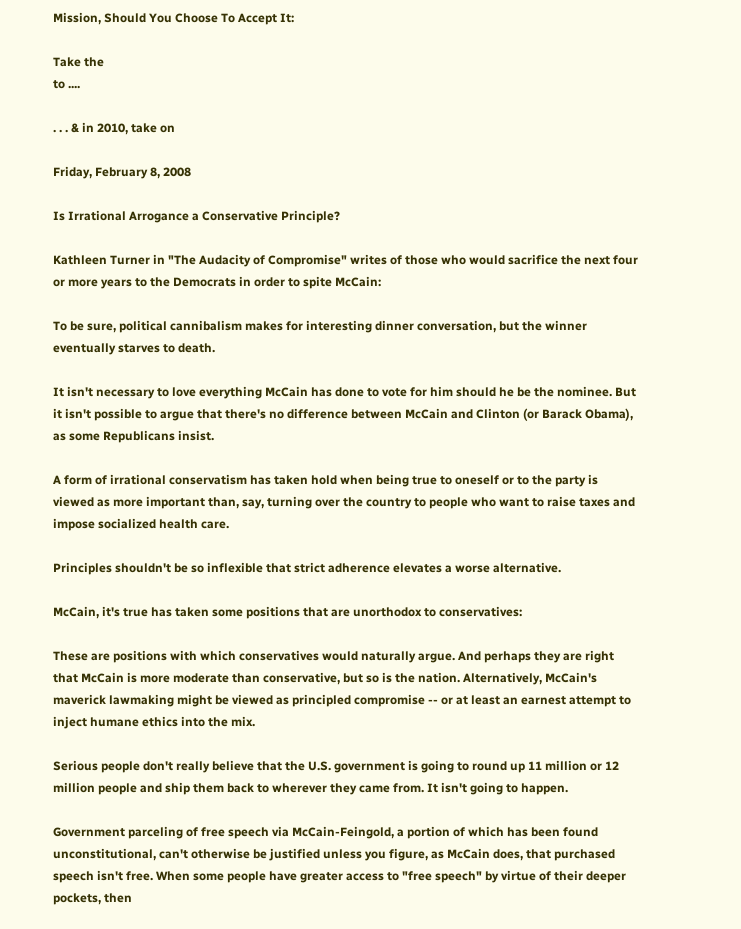Mission, Should You Choose To Accept It:

Take the
to ....

. . . & in 2010, take on

Friday, February 8, 2008

Is Irrational Arrogance a Conservative Principle?

Kathleen Turner in "The Audacity of Compromise" writes of those who would sacrifice the next four or more years to the Democrats in order to spite McCain:

To be sure, political cannibalism makes for interesting dinner conversation, but the winner eventually starves to death.

It isn't necessary to love everything McCain has done to vote for him should he be the nominee. But it isn't possible to argue that there's no difference between McCain and Clinton (or Barack Obama), as some Republicans insist.

A form of irrational conservatism has taken hold when being true to oneself or to the party is viewed as more important than, say, turning over the country to people who want to raise taxes and impose socialized health care.

Principles shouldn't be so inflexible that strict adherence elevates a worse alternative.

McCain, it's true has taken some positions that are unorthodox to conservatives:

These are positions with which conservatives would naturally argue. And perhaps they are right that McCain is more moderate than conservative, but so is the nation. Alternatively, McCain's maverick lawmaking might be viewed as principled compromise -- or at least an earnest attempt to inject humane ethics into the mix.

Serious people don't really believe that the U.S. government is going to round up 11 million or 12 million people and ship them back to wherever they came from. It isn't going to happen.

Government parceling of free speech via McCain-Feingold, a portion of which has been found unconstitutional, can't otherwise be justified unless you figure, as McCain does, that purchased speech isn't free. When some people have greater access to "free speech" by virtue of their deeper pockets, then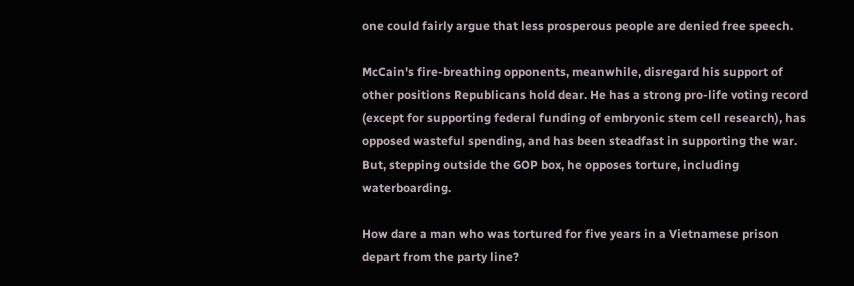one could fairly argue that less prosperous people are denied free speech.

McCain's fire-breathing opponents, meanwhile, disregard his support of other positions Republicans hold dear. He has a strong pro-life voting record (except for supporting federal funding of embryonic stem cell research), has opposed wasteful spending, and has been steadfast in supporting the war. But, stepping outside the GOP box, he opposes torture, including waterboarding.

How dare a man who was tortured for five years in a Vietnamese prison depart from the party line?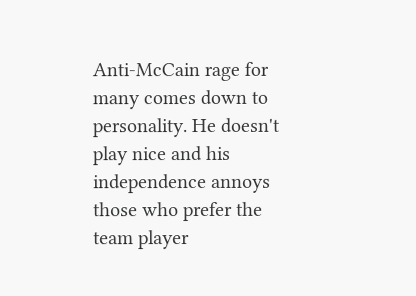Anti-McCain rage for many comes down to personality. He doesn't play nice and his independence annoys those who prefer the team player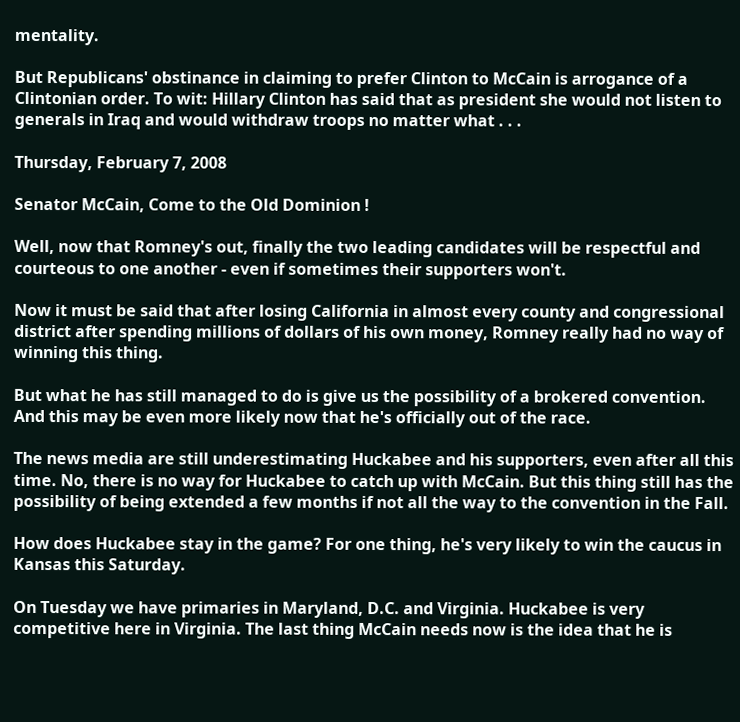mentality.

But Republicans' obstinance in claiming to prefer Clinton to McCain is arrogance of a Clintonian order. To wit: Hillary Clinton has said that as president she would not listen to generals in Iraq and would withdraw troops no matter what . . .

Thursday, February 7, 2008

Senator McCain, Come to the Old Dominion !

Well, now that Romney's out, finally the two leading candidates will be respectful and courteous to one another - even if sometimes their supporters won't.

Now it must be said that after losing California in almost every county and congressional district after spending millions of dollars of his own money, Romney really had no way of winning this thing.

But what he has still managed to do is give us the possibility of a brokered convention. And this may be even more likely now that he's officially out of the race.

The news media are still underestimating Huckabee and his supporters, even after all this time. No, there is no way for Huckabee to catch up with McCain. But this thing still has the possibility of being extended a few months if not all the way to the convention in the Fall.

How does Huckabee stay in the game? For one thing, he's very likely to win the caucus in Kansas this Saturday.

On Tuesday we have primaries in Maryland, D.C. and Virginia. Huckabee is very competitive here in Virginia. The last thing McCain needs now is the idea that he is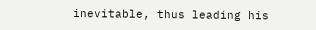inevitable, thus leading his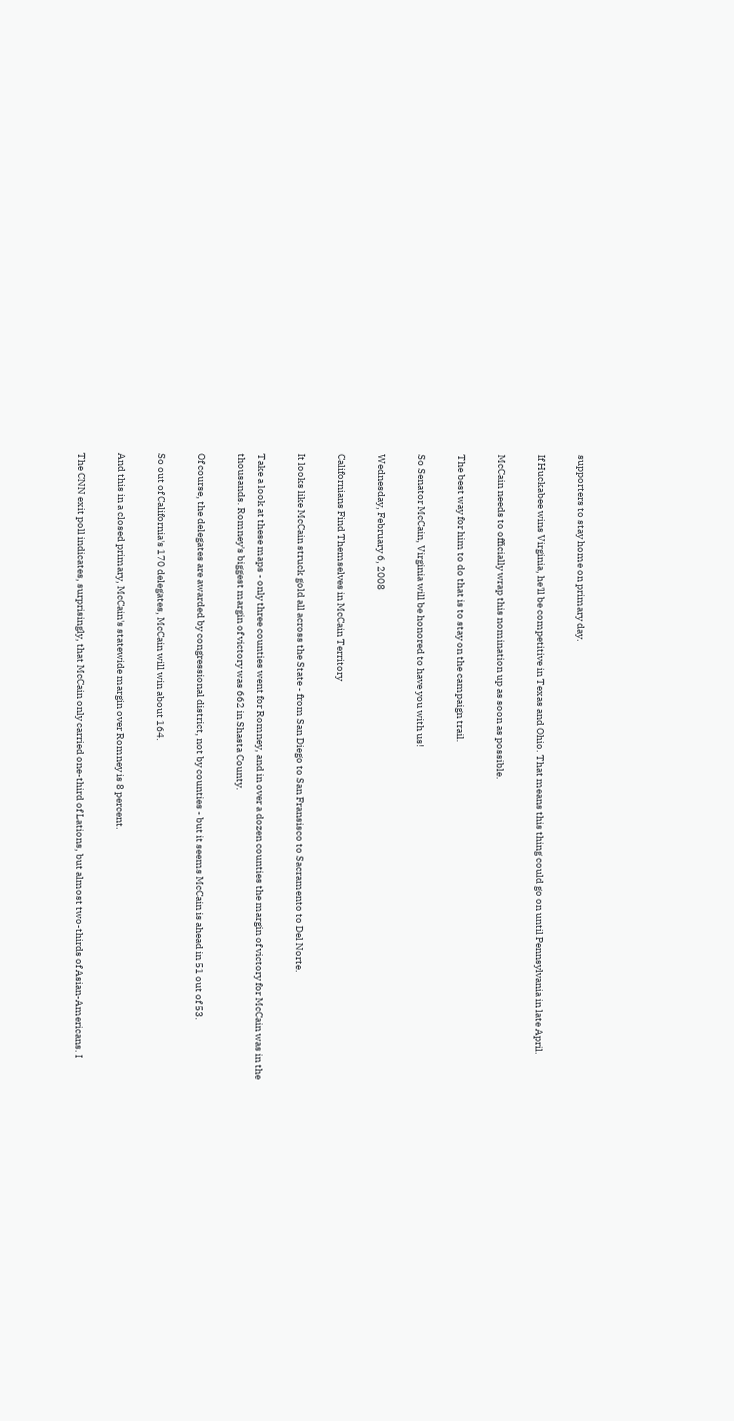supporters to stay home on primary day.

If Huckabee wins Virginia, he'll be competitive in Texas and Ohio. That means this thing could go on until Pennsylvania in late April.

McCain needs to officially wrap this nomination up as soon as possible.

The best way for him to do that is to stay on the campaign trail.

So Senator McCain, Virginia will be honored to have you with us!

Wednesday, February 6, 2008

Californians Find Themselves in McCain Territory

It looks like McCain struck gold all across the State - from San Diego to San Fransisco to Sacramento to Del Norte.

Take a look at these maps - only three counties went for Romney, and in over a dozen counties the margin of victory for McCain was in the thousands. Romney's biggest margin of victory was 662 in Shasta County.

Of course, the delegates are awarded by congressional district, not by counties - but it seems McCain is ahead in 51 out of 53.

So out of California's 170 delegates, McCain will win about 164.

And this in a closed primary, McCain's statewide margin over Romney is 8 percent.

The CNN exit poll indicates, surprisingly, that McCain only carried one-third of Lations, but almost two-thirds of Asian-Americans. I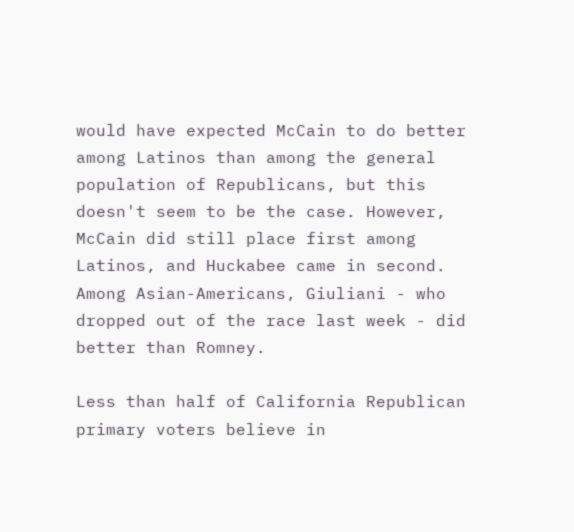would have expected McCain to do better among Latinos than among the general population of Republicans, but this doesn't seem to be the case. However, McCain did still place first among Latinos, and Huckabee came in second. Among Asian-Americans, Giuliani - who dropped out of the race last week - did better than Romney.

Less than half of California Republican primary voters believe in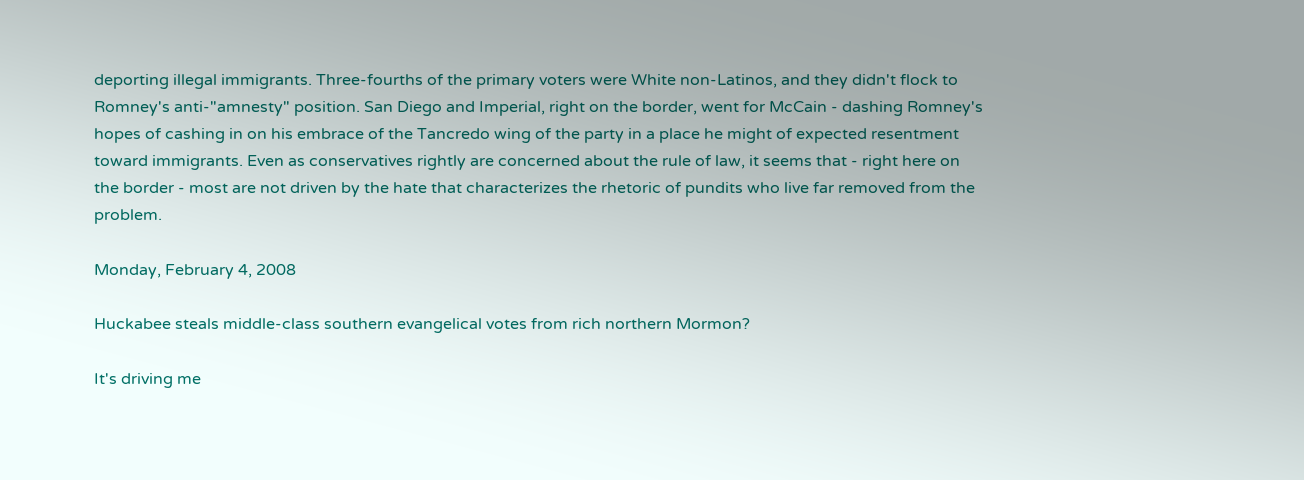deporting illegal immigrants. Three-fourths of the primary voters were White non-Latinos, and they didn't flock to Romney's anti-"amnesty" position. San Diego and Imperial, right on the border, went for McCain - dashing Romney's hopes of cashing in on his embrace of the Tancredo wing of the party in a place he might of expected resentment toward immigrants. Even as conservatives rightly are concerned about the rule of law, it seems that - right here on the border - most are not driven by the hate that characterizes the rhetoric of pundits who live far removed from the problem.

Monday, February 4, 2008

Huckabee steals middle-class southern evangelical votes from rich northern Mormon?

It's driving me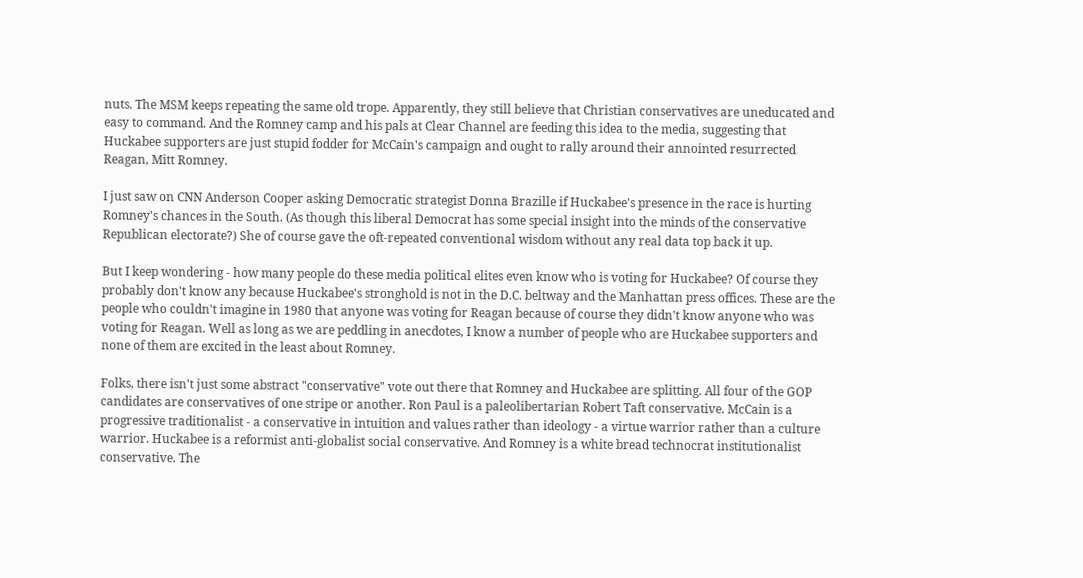nuts. The MSM keeps repeating the same old trope. Apparently, they still believe that Christian conservatives are uneducated and easy to command. And the Romney camp and his pals at Clear Channel are feeding this idea to the media, suggesting that Huckabee supporters are just stupid fodder for McCain's campaign and ought to rally around their annointed resurrected Reagan, Mitt Romney.

I just saw on CNN Anderson Cooper asking Democratic strategist Donna Brazille if Huckabee's presence in the race is hurting Romney's chances in the South. (As though this liberal Democrat has some special insight into the minds of the conservative Republican electorate?) She of course gave the oft-repeated conventional wisdom without any real data top back it up.

But I keep wondering - how many people do these media political elites even know who is voting for Huckabee? Of course they probably don't know any because Huckabee's stronghold is not in the D.C. beltway and the Manhattan press offices. These are the people who couldn't imagine in 1980 that anyone was voting for Reagan because of course they didn't know anyone who was voting for Reagan. Well as long as we are peddling in anecdotes, I know a number of people who are Huckabee supporters and none of them are excited in the least about Romney.

Folks, there isn't just some abstract "conservative" vote out there that Romney and Huckabee are splitting. All four of the GOP candidates are conservatives of one stripe or another. Ron Paul is a paleolibertarian Robert Taft conservative. McCain is a progressive traditionalist - a conservative in intuition and values rather than ideology - a virtue warrior rather than a culture warrior. Huckabee is a reformist anti-globalist social conservative. And Romney is a white bread technocrat institutionalist conservative. The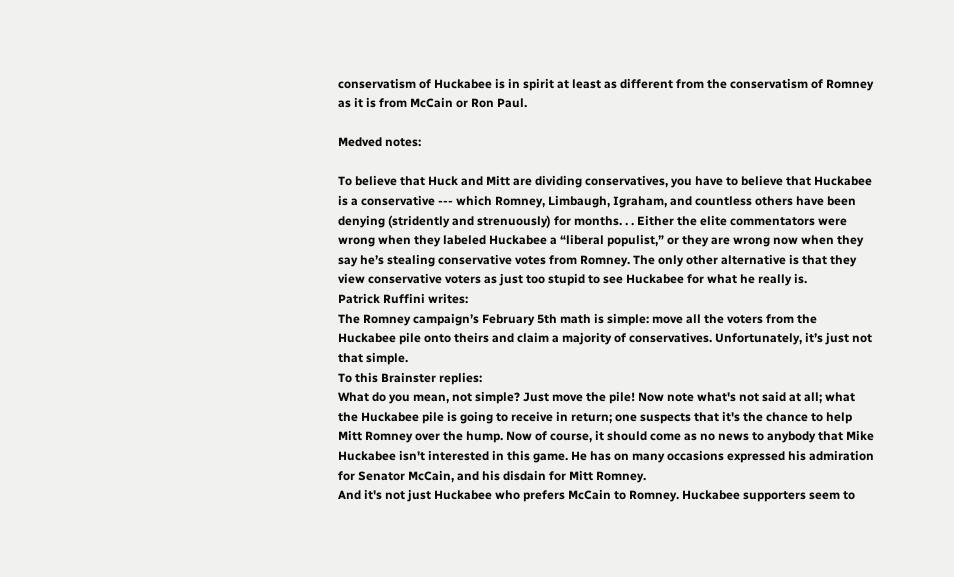conservatism of Huckabee is in spirit at least as different from the conservatism of Romney as it is from McCain or Ron Paul.

Medved notes:

To believe that Huck and Mitt are dividing conservatives, you have to believe that Huckabee is a conservative --- which Romney, Limbaugh, Igraham, and countless others have been denying (stridently and strenuously) for months. . . Either the elite commentators were wrong when they labeled Huckabee a “liberal populist,” or they are wrong now when they say he’s stealing conservative votes from Romney. The only other alternative is that they view conservative voters as just too stupid to see Huckabee for what he really is.
Patrick Ruffini writes:
The Romney campaign’s February 5th math is simple: move all the voters from the Huckabee pile onto theirs and claim a majority of conservatives. Unfortunately, it’s just not that simple.
To this Brainster replies:
What do you mean, not simple? Just move the pile! Now note what's not said at all; what the Huckabee pile is going to receive in return; one suspects that it's the chance to help Mitt Romney over the hump. Now of course, it should come as no news to anybody that Mike Huckabee isn't interested in this game. He has on many occasions expressed his admiration for Senator McCain, and his disdain for Mitt Romney.
And it's not just Huckabee who prefers McCain to Romney. Huckabee supporters seem to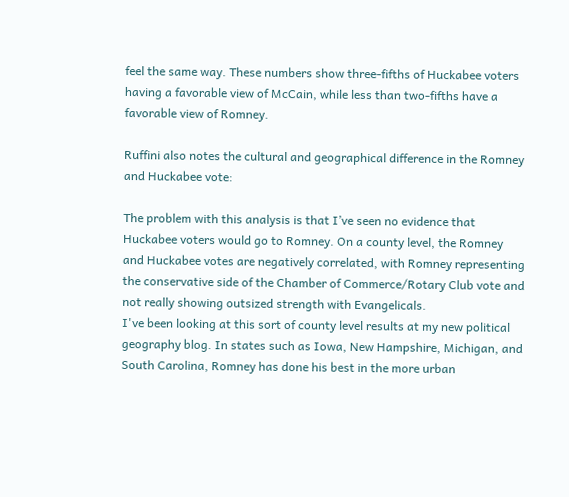feel the same way. These numbers show three-fifths of Huckabee voters having a favorable view of McCain, while less than two-fifths have a favorable view of Romney.

Ruffini also notes the cultural and geographical difference in the Romney and Huckabee vote:

The problem with this analysis is that I’ve seen no evidence that Huckabee voters would go to Romney. On a county level, the Romney and Huckabee votes are negatively correlated, with Romney representing the conservative side of the Chamber of Commerce/Rotary Club vote and not really showing outsized strength with Evangelicals.
I've been looking at this sort of county level results at my new political geography blog. In states such as Iowa, New Hampshire, Michigan, and South Carolina, Romney has done his best in the more urban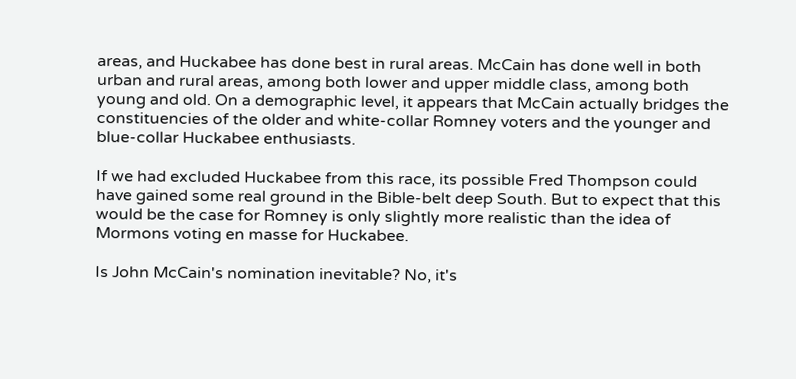areas, and Huckabee has done best in rural areas. McCain has done well in both urban and rural areas, among both lower and upper middle class, among both young and old. On a demographic level, it appears that McCain actually bridges the constituencies of the older and white-collar Romney voters and the younger and blue-collar Huckabee enthusiasts.

If we had excluded Huckabee from this race, its possible Fred Thompson could have gained some real ground in the Bible-belt deep South. But to expect that this would be the case for Romney is only slightly more realistic than the idea of Mormons voting en masse for Huckabee.

Is John McCain's nomination inevitable? No, it's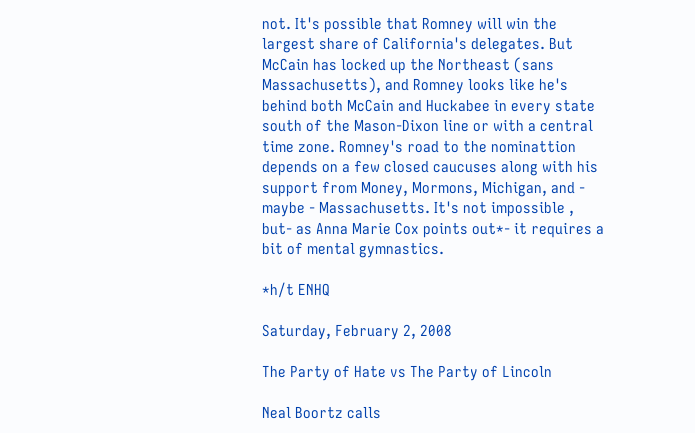not. It's possible that Romney will win the largest share of California's delegates. But McCain has locked up the Northeast (sans Massachusetts), and Romney looks like he's behind both McCain and Huckabee in every state south of the Mason-Dixon line or with a central time zone. Romney's road to the nominattion depends on a few closed caucuses along with his support from Money, Mormons, Michigan, and - maybe - Massachusetts. It's not impossible , but- as Anna Marie Cox points out*- it requires a bit of mental gymnastics.

*h/t ENHQ

Saturday, February 2, 2008

The Party of Hate vs The Party of Lincoln

Neal Boortz calls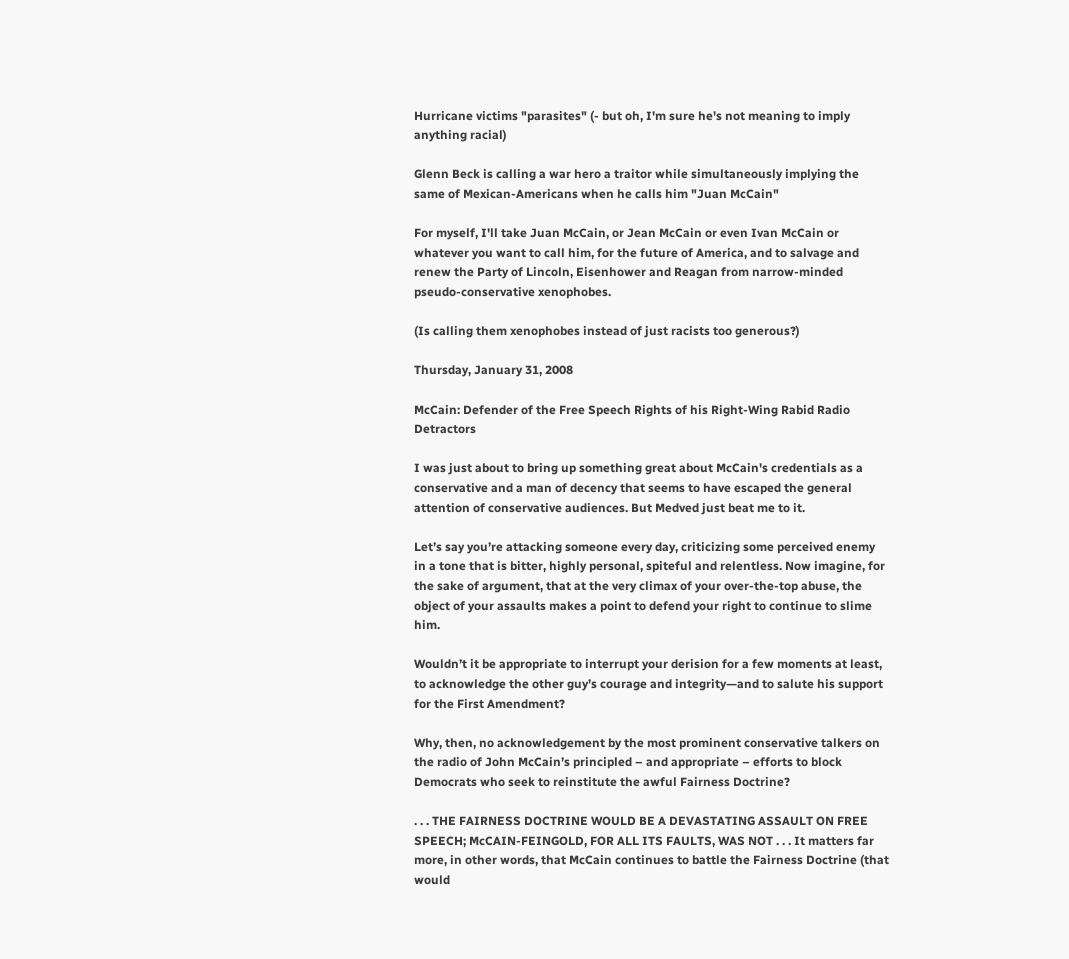Hurricane victims "parasites" (- but oh, I'm sure he's not meaning to imply anything racial)

Glenn Beck is calling a war hero a traitor while simultaneously implying the same of Mexican-Americans when he calls him "Juan McCain"

For myself, I'll take Juan McCain, or Jean McCain or even Ivan McCain or whatever you want to call him, for the future of America, and to salvage and renew the Party of Lincoln, Eisenhower and Reagan from narrow-minded pseudo-conservative xenophobes.

(Is calling them xenophobes instead of just racists too generous?)

Thursday, January 31, 2008

McCain: Defender of the Free Speech Rights of his Right-Wing Rabid Radio Detractors

I was just about to bring up something great about McCain's credentials as a conservative and a man of decency that seems to have escaped the general attention of conservative audiences. But Medved just beat me to it.

Let’s say you’re attacking someone every day, criticizing some perceived enemy in a tone that is bitter, highly personal, spiteful and relentless. Now imagine, for the sake of argument, that at the very climax of your over-the-top abuse, the object of your assaults makes a point to defend your right to continue to slime him.

Wouldn’t it be appropriate to interrupt your derision for a few moments at least, to acknowledge the other guy’s courage and integrity—and to salute his support for the First Amendment?

Why, then, no acknowledgement by the most prominent conservative talkers on the radio of John McCain’s principled – and appropriate – efforts to block Democrats who seek to reinstitute the awful Fairness Doctrine?

. . . THE FAIRNESS DOCTRINE WOULD BE A DEVASTATING ASSAULT ON FREE SPEECH; McCAIN-FEINGOLD, FOR ALL ITS FAULTS, WAS NOT . . . It matters far more, in other words, that McCain continues to battle the Fairness Doctrine (that would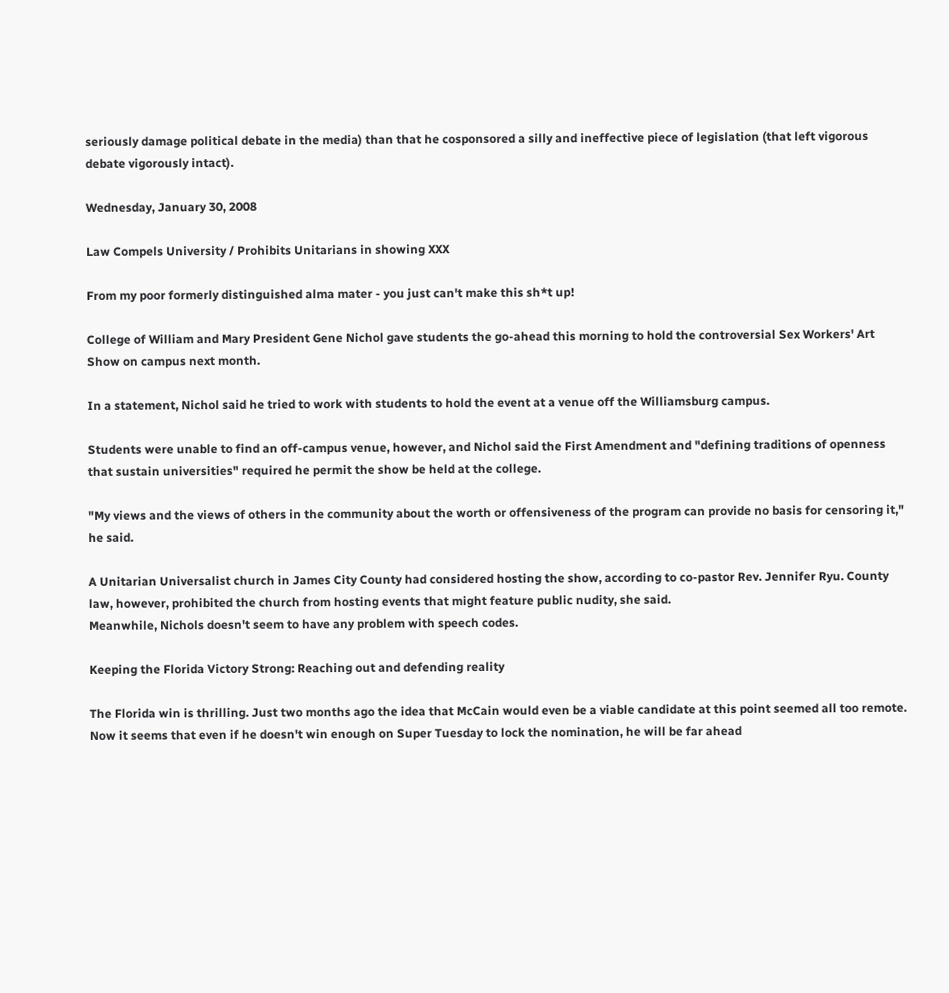seriously damage political debate in the media) than that he cosponsored a silly and ineffective piece of legislation (that left vigorous debate vigorously intact).

Wednesday, January 30, 2008

Law Compels University / Prohibits Unitarians in showing XXX

From my poor formerly distinguished alma mater - you just can't make this sh*t up!

College of William and Mary President Gene Nichol gave students the go-ahead this morning to hold the controversial Sex Workers' Art Show on campus next month.

In a statement, Nichol said he tried to work with students to hold the event at a venue off the Williamsburg campus.

Students were unable to find an off-campus venue, however, and Nichol said the First Amendment and "defining traditions of openness that sustain universities" required he permit the show be held at the college.

"My views and the views of others in the community about the worth or offensiveness of the program can provide no basis for censoring it," he said.

A Unitarian Universalist church in James City County had considered hosting the show, according to co-pastor Rev. Jennifer Ryu. County law, however, prohibited the church from hosting events that might feature public nudity, she said.
Meanwhile, Nichols doesn't seem to have any problem with speech codes.

Keeping the Florida Victory Strong: Reaching out and defending reality

The Florida win is thrilling. Just two months ago the idea that McCain would even be a viable candidate at this point seemed all too remote. Now it seems that even if he doesn't win enough on Super Tuesday to lock the nomination, he will be far ahead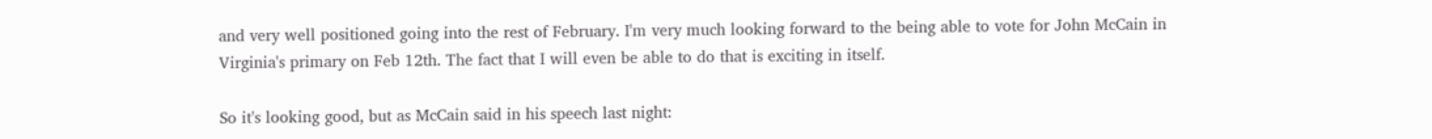and very well positioned going into the rest of February. I'm very much looking forward to the being able to vote for John McCain in Virginia's primary on Feb 12th. The fact that I will even be able to do that is exciting in itself.

So it's looking good, but as McCain said in his speech last night: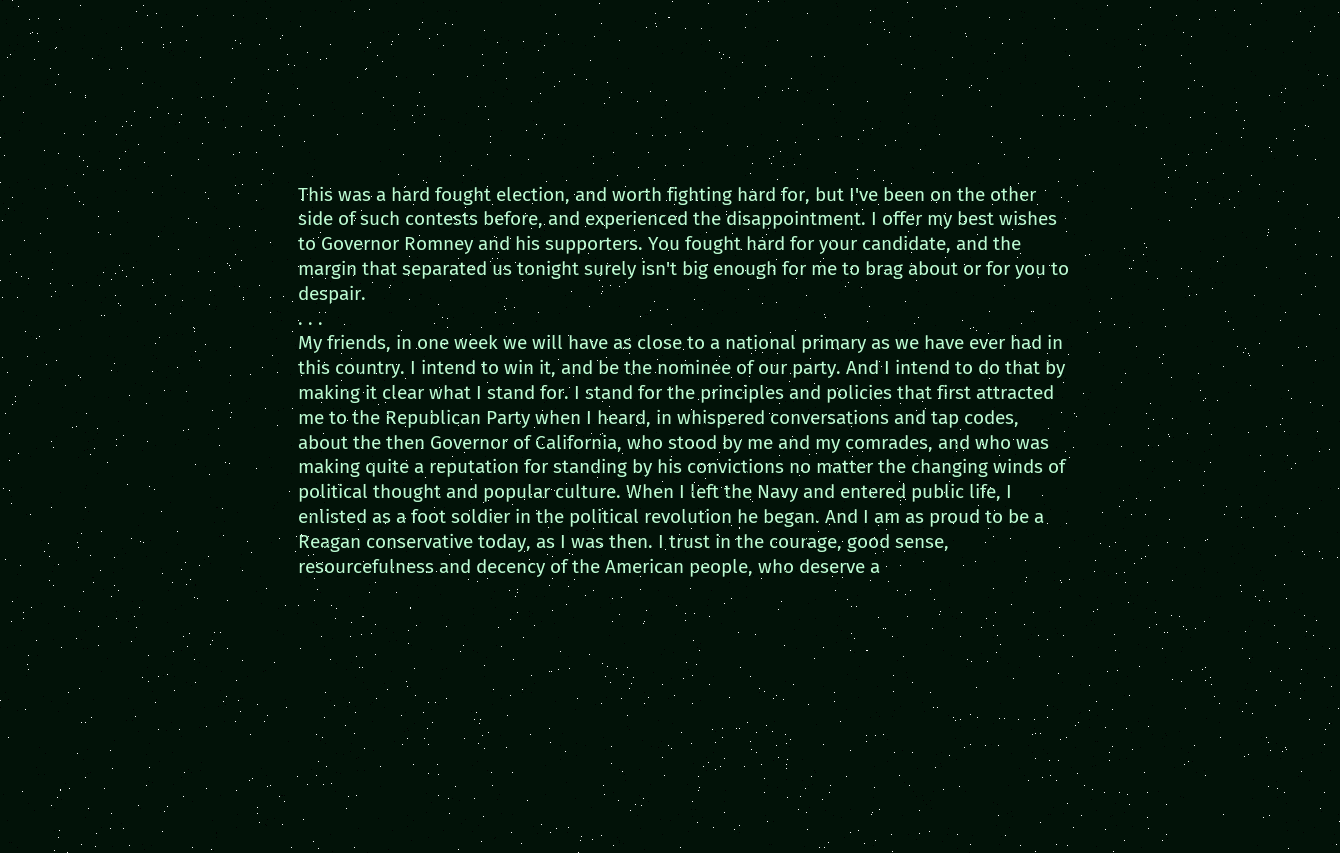This was a hard fought election, and worth fighting hard for, but I've been on the other side of such contests before, and experienced the disappointment. I offer my best wishes to Governor Romney and his supporters. You fought hard for your candidate, and the margin that separated us tonight surely isn't big enough for me to brag about or for you to despair.
. . .
My friends, in one week we will have as close to a national primary as we have ever had in this country. I intend to win it, and be the nominee of our party. And I intend to do that by making it clear what I stand for. I stand for the principles and policies that first attracted me to the Republican Party when I heard, in whispered conversations and tap codes, about the then Governor of California, who stood by me and my comrades, and who was making quite a reputation for standing by his convictions no matter the changing winds of political thought and popular culture. When I left the Navy and entered public life, I enlisted as a foot soldier in the political revolution he began. And I am as proud to be a Reagan conservative today, as I was then. I trust in the courage, good sense, resourcefulness and decency of the American people, who deserve a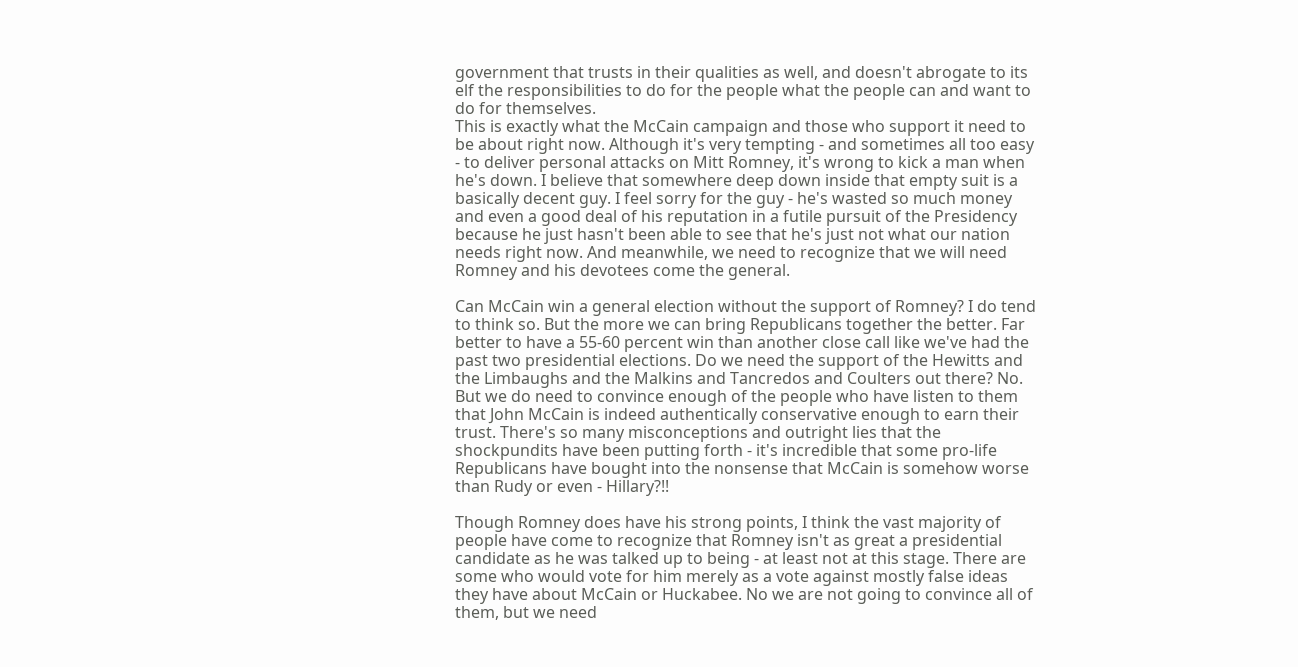government that trusts in their qualities as well, and doesn't abrogate to its elf the responsibilities to do for the people what the people can and want to do for themselves.
This is exactly what the McCain campaign and those who support it need to be about right now. Although it's very tempting - and sometimes all too easy - to deliver personal attacks on Mitt Romney, it's wrong to kick a man when he's down. I believe that somewhere deep down inside that empty suit is a basically decent guy. I feel sorry for the guy - he's wasted so much money and even a good deal of his reputation in a futile pursuit of the Presidency because he just hasn't been able to see that he's just not what our nation needs right now. And meanwhile, we need to recognize that we will need Romney and his devotees come the general.

Can McCain win a general election without the support of Romney? I do tend to think so. But the more we can bring Republicans together the better. Far better to have a 55-60 percent win than another close call like we've had the past two presidential elections. Do we need the support of the Hewitts and the Limbaughs and the Malkins and Tancredos and Coulters out there? No. But we do need to convince enough of the people who have listen to them that John McCain is indeed authentically conservative enough to earn their trust. There's so many misconceptions and outright lies that the shockpundits have been putting forth - it's incredible that some pro-life Republicans have bought into the nonsense that McCain is somehow worse than Rudy or even - Hillary?!!

Though Romney does have his strong points, I think the vast majority of people have come to recognize that Romney isn't as great a presidential candidate as he was talked up to being - at least not at this stage. There are some who would vote for him merely as a vote against mostly false ideas they have about McCain or Huckabee. No we are not going to convince all of them, but we need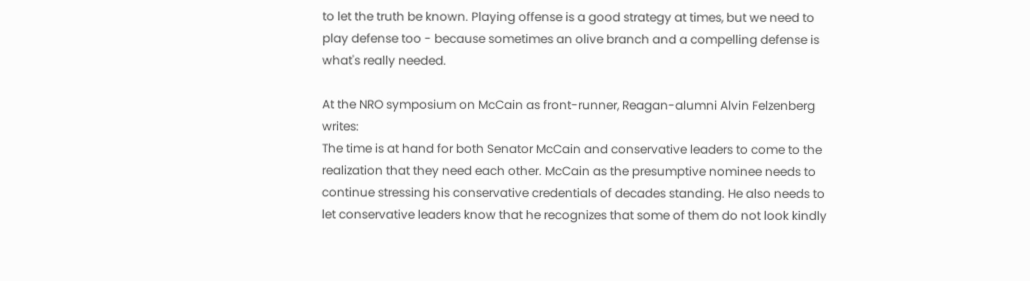to let the truth be known. Playing offense is a good strategy at times, but we need to play defense too - because sometimes an olive branch and a compelling defense is what's really needed.

At the NRO symposium on McCain as front-runner, Reagan-alumni Alvin Felzenberg writes:
The time is at hand for both Senator McCain and conservative leaders to come to the realization that they need each other. McCain as the presumptive nominee needs to continue stressing his conservative credentials of decades standing. He also needs to let conservative leaders know that he recognizes that some of them do not look kindly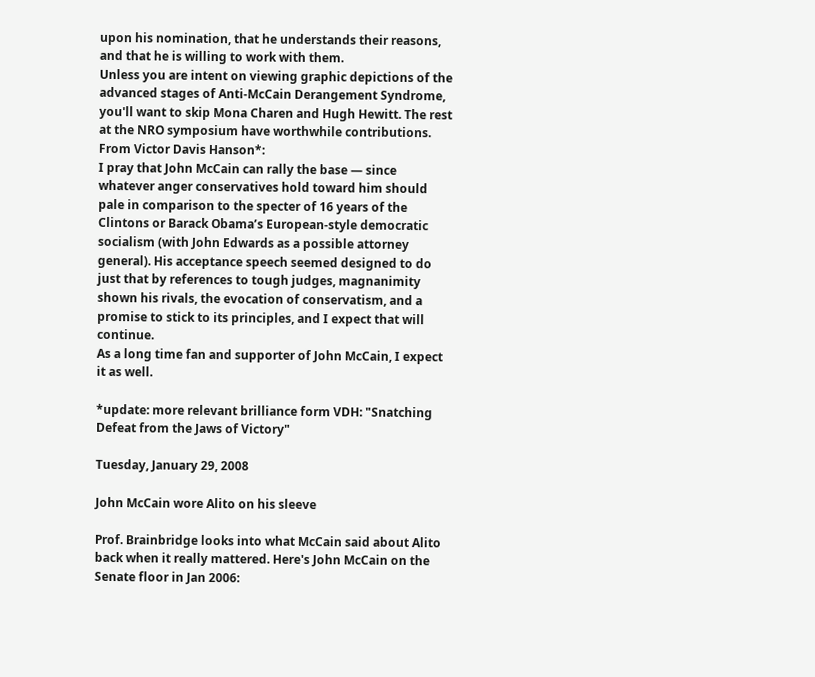upon his nomination, that he understands their reasons, and that he is willing to work with them.
Unless you are intent on viewing graphic depictions of the advanced stages of Anti-McCain Derangement Syndrome, you'll want to skip Mona Charen and Hugh Hewitt. The rest at the NRO symposium have worthwhile contributions. From Victor Davis Hanson*:
I pray that John McCain can rally the base — since whatever anger conservatives hold toward him should pale in comparison to the specter of 16 years of the Clintons or Barack Obama’s European-style democratic socialism (with John Edwards as a possible attorney general). His acceptance speech seemed designed to do just that by references to tough judges, magnanimity shown his rivals, the evocation of conservatism, and a promise to stick to its principles, and I expect that will continue.
As a long time fan and supporter of John McCain, I expect it as well.

*update: more relevant brilliance form VDH: "Snatching Defeat from the Jaws of Victory"

Tuesday, January 29, 2008

John McCain wore Alito on his sleeve

Prof. Brainbridge looks into what McCain said about Alito back when it really mattered. Here's John McCain on the Senate floor in Jan 2006: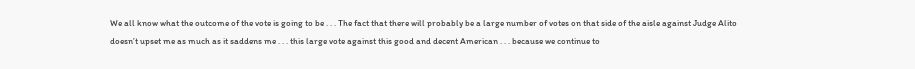We all know what the outcome of the vote is going to be . . . The fact that there will probably be a large number of votes on that side of the aisle against Judge Alito doesn’t upset me as much as it saddens me . . . this large vote against this good and decent American . . . because we continue to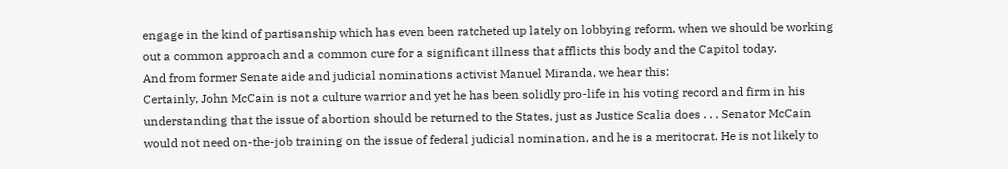engage in the kind of partisanship which has even been ratcheted up lately on lobbying reform, when we should be working out a common approach and a common cure for a significant illness that afflicts this body and the Capitol today.
And from former Senate aide and judicial nominations activist Manuel Miranda, we hear this:
Certainly, John McCain is not a culture warrior and yet he has been solidly pro-life in his voting record and firm in his understanding that the issue of abortion should be returned to the States, just as Justice Scalia does . . . Senator McCain would not need on-the-job training on the issue of federal judicial nomination, and he is a meritocrat. He is not likely to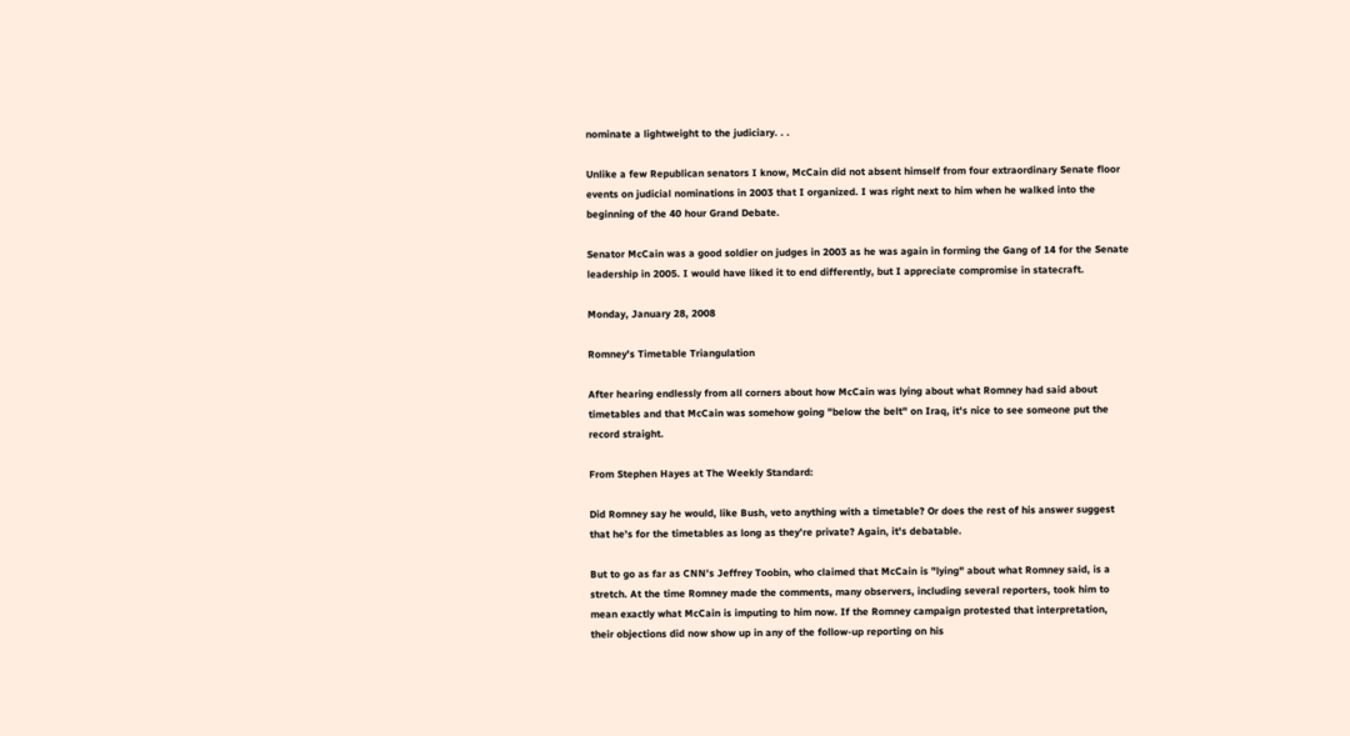nominate a lightweight to the judiciary. . .

Unlike a few Republican senators I know, McCain did not absent himself from four extraordinary Senate floor events on judicial nominations in 2003 that I organized. I was right next to him when he walked into the beginning of the 40 hour Grand Debate.

Senator McCain was a good soldier on judges in 2003 as he was again in forming the Gang of 14 for the Senate leadership in 2005. I would have liked it to end differently, but I appreciate compromise in statecraft.

Monday, January 28, 2008

Romney's Timetable Triangulation

After hearing endlessly from all corners about how McCain was lying about what Romney had said about timetables and that McCain was somehow going "below the belt" on Iraq, it's nice to see someone put the record straight.

From Stephen Hayes at The Weekly Standard:

Did Romney say he would, like Bush, veto anything with a timetable? Or does the rest of his answer suggest that he's for the timetables as long as they're private? Again, it's debatable.

But to go as far as CNN's Jeffrey Toobin, who claimed that McCain is "lying" about what Romney said, is a stretch. At the time Romney made the comments, many observers, including several reporters, took him to mean exactly what McCain is imputing to him now. If the Romney campaign protested that interpretation, their objections did now show up in any of the follow-up reporting on his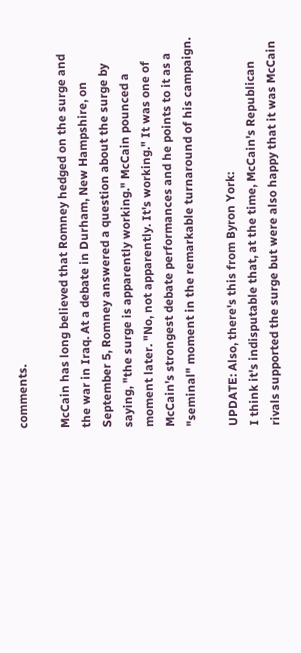comments.

McCain has long believed that Romney hedged on the surge and the war in Iraq. At a debate in Durham, New Hampshire, on September 5, Romney answered a question about the surge by saying, "the surge is apparently working." McCain pounced a moment later. "No, not apparently. It's working." It was one of McCain's strongest debate performances and he points to it as a "seminal" moment in the remarkable turnaround of his campaign.

UPDATE: Also, there's this from Byron York:
I think it's indisputable that, at the time, McCain's Republican rivals supported the surge but were also happy that it was McCain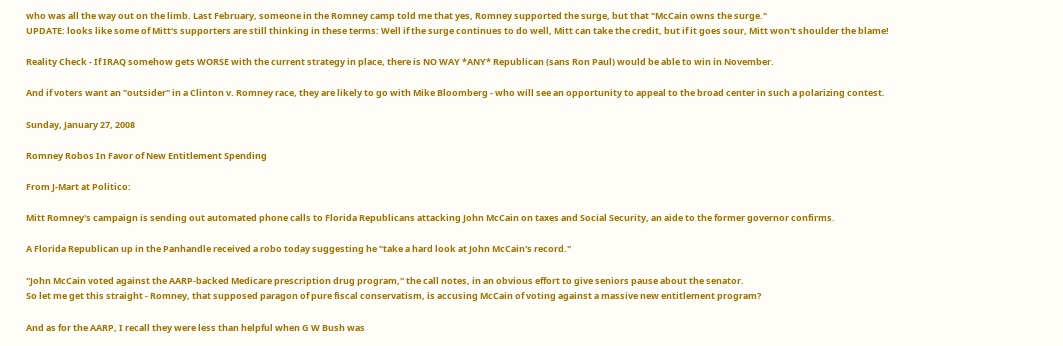who was all the way out on the limb. Last February, someone in the Romney camp told me that yes, Romney supported the surge, but that "McCain owns the surge."
UPDATE: looks like some of Mitt's supporters are still thinking in these terms: Well if the surge continues to do well, Mitt can take the credit, but if it goes sour, Mitt won't shoulder the blame!

Reality Check - If IRAQ somehow gets WORSE with the current strategy in place, there is NO WAY *ANY* Republican (sans Ron Paul) would be able to win in November.

And if voters want an "outsider" in a Clinton v. Romney race, they are likely to go with Mike Bloomberg - who will see an opportunity to appeal to the broad center in such a polarizing contest.

Sunday, January 27, 2008

Romney Robos In Favor of New Entitlement Spending

From J-Mart at Politico:

Mitt Romney's campaign is sending out automated phone calls to Florida Republicans attacking John McCain on taxes and Social Security, an aide to the former governor confirms.

A Florida Republican up in the Panhandle received a robo today suggesting he "take a hard look at John McCain's record."

"John McCain voted against the AARP-backed Medicare prescription drug program," the call notes, in an obvious effort to give seniors pause about the senator.
So let me get this straight - Romney, that supposed paragon of pure fiscal conservatism, is accusing McCain of voting against a massive new entitlement program?

And as for the AARP, I recall they were less than helpful when G W Bush was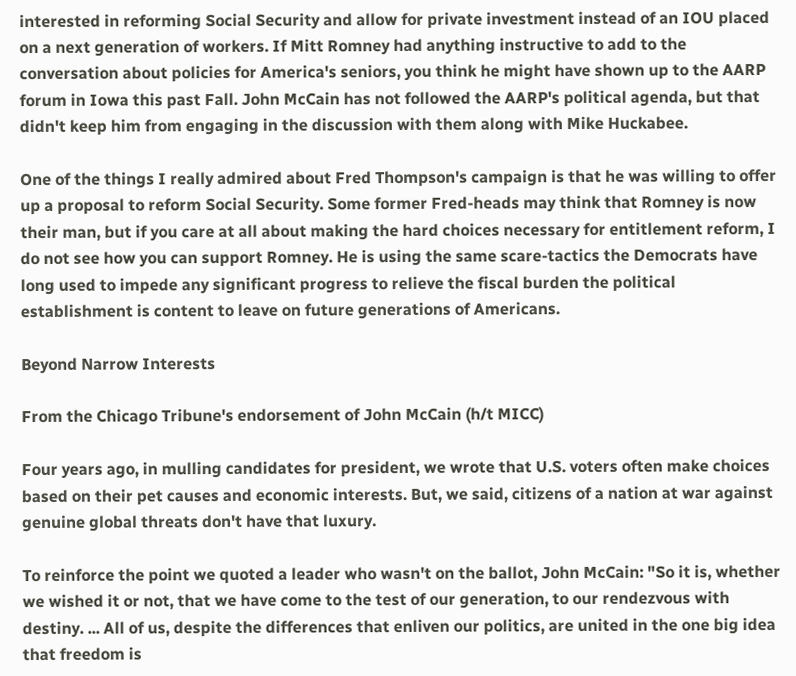interested in reforming Social Security and allow for private investment instead of an IOU placed on a next generation of workers. If Mitt Romney had anything instructive to add to the conversation about policies for America's seniors, you think he might have shown up to the AARP forum in Iowa this past Fall. John McCain has not followed the AARP's political agenda, but that didn't keep him from engaging in the discussion with them along with Mike Huckabee.

One of the things I really admired about Fred Thompson's campaign is that he was willing to offer up a proposal to reform Social Security. Some former Fred-heads may think that Romney is now their man, but if you care at all about making the hard choices necessary for entitlement reform, I do not see how you can support Romney. He is using the same scare-tactics the Democrats have long used to impede any significant progress to relieve the fiscal burden the political establishment is content to leave on future generations of Americans.

Beyond Narrow Interests

From the Chicago Tribune's endorsement of John McCain (h/t MICC)

Four years ago, in mulling candidates for president, we wrote that U.S. voters often make choices based on their pet causes and economic interests. But, we said, citizens of a nation at war against genuine global threats don't have that luxury.

To reinforce the point we quoted a leader who wasn't on the ballot, John McCain: "So it is, whether we wished it or not, that we have come to the test of our generation, to our rendezvous with destiny. ... All of us, despite the differences that enliven our politics, are united in the one big idea that freedom is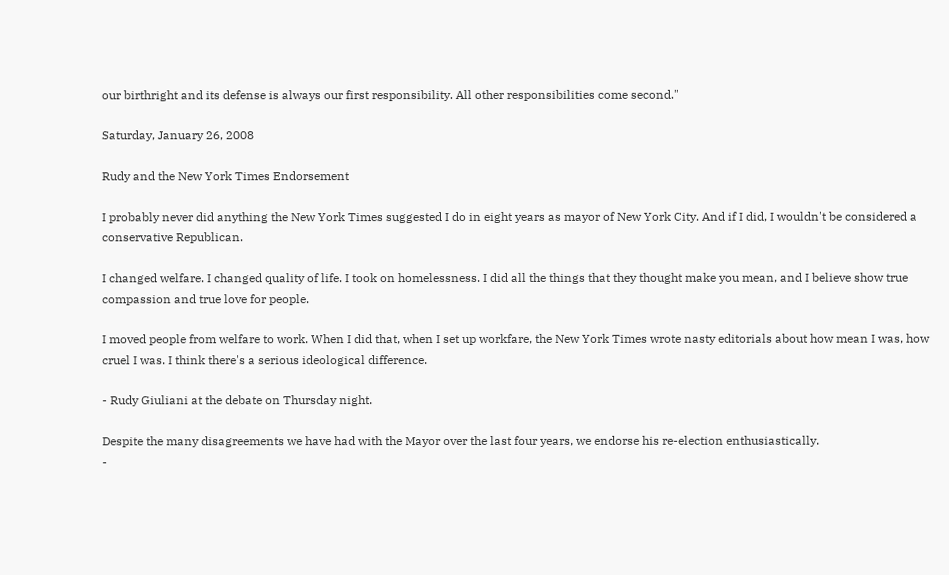our birthright and its defense is always our first responsibility. All other responsibilities come second."

Saturday, January 26, 2008

Rudy and the New York Times Endorsement

I probably never did anything the New York Times suggested I do in eight years as mayor of New York City. And if I did, I wouldn't be considered a conservative Republican.

I changed welfare. I changed quality of life. I took on homelessness. I did all the things that they thought make you mean, and I believe show true compassion and true love for people.

I moved people from welfare to work. When I did that, when I set up workfare, the New York Times wrote nasty editorials about how mean I was, how cruel I was. I think there's a serious ideological difference.

- Rudy Giuliani at the debate on Thursday night.

Despite the many disagreements we have had with the Mayor over the last four years, we endorse his re-election enthusiastically.
-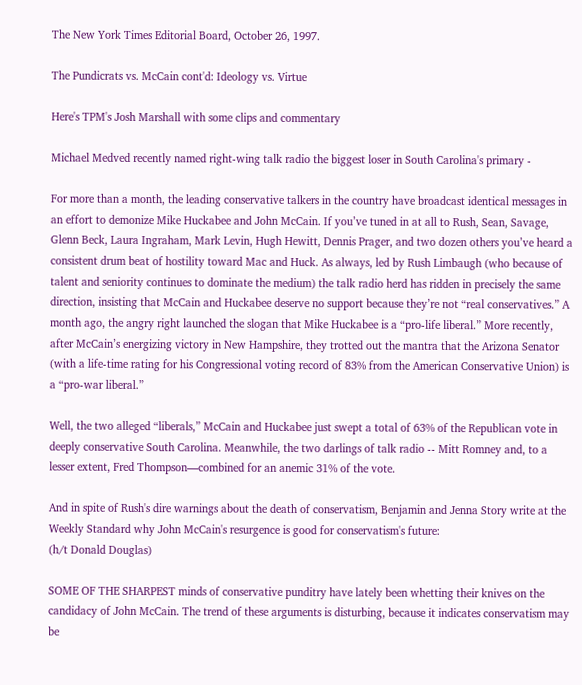The New York Times Editorial Board, October 26, 1997.

The Pundicrats vs. McCain cont'd: Ideology vs. Virtue

Here's TPM's Josh Marshall with some clips and commentary

Michael Medved recently named right-wing talk radio the biggest loser in South Carolina's primary -

For more than a month, the leading conservative talkers in the country have broadcast identical messages in an effort to demonize Mike Huckabee and John McCain. If you’ve tuned in at all to Rush, Sean, Savage, Glenn Beck, Laura Ingraham, Mark Levin, Hugh Hewitt, Dennis Prager, and two dozen others you’ve heard a consistent drum beat of hostility toward Mac and Huck. As always, led by Rush Limbaugh (who because of talent and seniority continues to dominate the medium) the talk radio herd has ridden in precisely the same direction, insisting that McCain and Huckabee deserve no support because they’re not “real conservatives.” A month ago, the angry right launched the slogan that Mike Huckabee is a “pro-life liberal.” More recently, after McCain’s energizing victory in New Hampshire, they trotted out the mantra that the Arizona Senator (with a life-time rating for his Congressional voting record of 83% from the American Conservative Union) is a “pro-war liberal.”

Well, the two alleged “liberals,” McCain and Huckabee just swept a total of 63% of the Republican vote in deeply conservative South Carolina. Meanwhile, the two darlings of talk radio -- Mitt Romney and, to a lesser extent, Fred Thompson—combined for an anemic 31% of the vote.

And in spite of Rush's dire warnings about the death of conservatism, Benjamin and Jenna Story write at the Weekly Standard why John McCain's resurgence is good for conservatism's future:
(h/t Donald Douglas)

SOME OF THE SHARPEST minds of conservative punditry have lately been whetting their knives on the candidacy of John McCain. The trend of these arguments is disturbing, because it indicates conservatism may be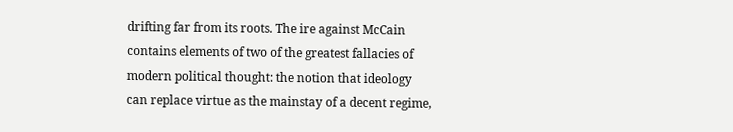drifting far from its roots. The ire against McCain contains elements of two of the greatest fallacies of modern political thought: the notion that ideology can replace virtue as the mainstay of a decent regime,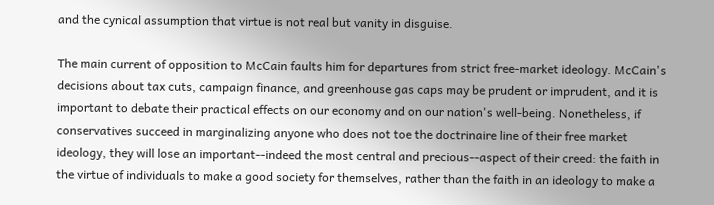and the cynical assumption that virtue is not real but vanity in disguise.

The main current of opposition to McCain faults him for departures from strict free-market ideology. McCain's decisions about tax cuts, campaign finance, and greenhouse gas caps may be prudent or imprudent, and it is important to debate their practical effects on our economy and on our nation's well-being. Nonetheless, if conservatives succeed in marginalizing anyone who does not toe the doctrinaire line of their free market ideology, they will lose an important--indeed the most central and precious--aspect of their creed: the faith in the virtue of individuals to make a good society for themselves, rather than the faith in an ideology to make a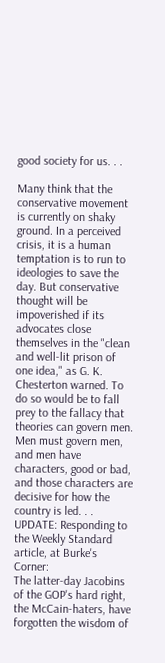good society for us. . .

Many think that the conservative movement is currently on shaky ground. In a perceived crisis, it is a human temptation is to run to ideologies to save the day. But conservative thought will be impoverished if its advocates close themselves in the "clean and well-lit prison of one idea," as G. K. Chesterton warned. To do so would be to fall prey to the fallacy that theories can govern men. Men must govern men, and men have characters, good or bad, and those characters are decisive for how the country is led. . .
UPDATE: Responding to the Weekly Standard article, at Burke's Corner:
The latter-day Jacobins of the GOP's hard right, the McCain-haters, have forgotten the wisdom of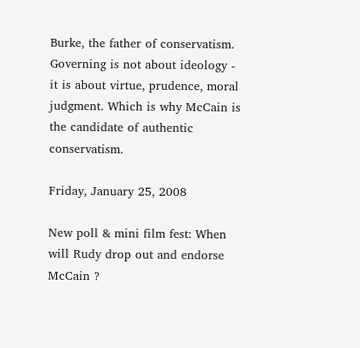Burke, the father of conservatism. Governing is not about ideology - it is about virtue, prudence, moral judgment. Which is why McCain is the candidate of authentic conservatism.

Friday, January 25, 2008

New poll & mini film fest: When will Rudy drop out and endorse McCain ?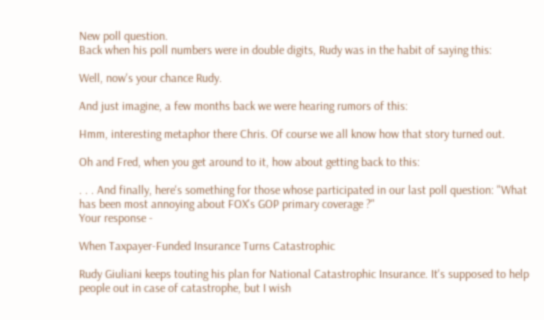New poll question.
Back when his poll numbers were in double digits, Rudy was in the habit of saying this:

Well, now's your chance Rudy.

And just imagine, a few months back we were hearing rumors of this:

Hmm, interesting metaphor there Chris. Of course we all know how that story turned out.

Oh and Fred, when you get around to it, how about getting back to this:

. . . And finally, here's something for those whose participated in our last poll question: "What has been most annoying about FOX's GOP primary coverage ?"
Your response -

When Taxpayer-Funded Insurance Turns Catastrophic

Rudy Giuliani keeps touting his plan for National Catastrophic Insurance. It's supposed to help people out in case of catastrophe, but I wish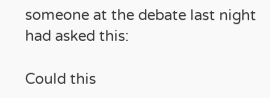someone at the debate last night had asked this:

Could this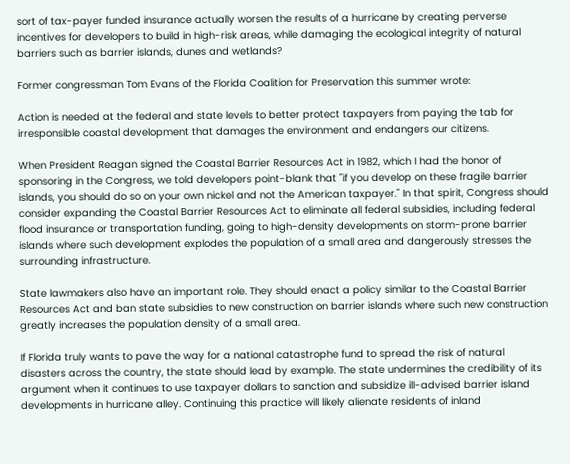sort of tax-payer funded insurance actually worsen the results of a hurricane by creating perverse incentives for developers to build in high-risk areas, while damaging the ecological integrity of natural barriers such as barrier islands, dunes and wetlands?

Former congressman Tom Evans of the Florida Coalition for Preservation this summer wrote:

Action is needed at the federal and state levels to better protect taxpayers from paying the tab for irresponsible coastal development that damages the environment and endangers our citizens.

When President Reagan signed the Coastal Barrier Resources Act in 1982, which I had the honor of sponsoring in the Congress, we told developers point-blank that "if you develop on these fragile barrier islands, you should do so on your own nickel and not the American taxpayer." In that spirit, Congress should consider expanding the Coastal Barrier Resources Act to eliminate all federal subsidies, including federal flood insurance or transportation funding, going to high-density developments on storm-prone barrier islands where such development explodes the population of a small area and dangerously stresses the surrounding infrastructure.

State lawmakers also have an important role. They should enact a policy similar to the Coastal Barrier Resources Act and ban state subsidies to new construction on barrier islands where such new construction greatly increases the population density of a small area.

If Florida truly wants to pave the way for a national catastrophe fund to spread the risk of natural disasters across the country, the state should lead by example. The state undermines the credibility of its argument when it continues to use taxpayer dollars to sanction and subsidize ill-advised barrier island developments in hurricane alley. Continuing this practice will likely alienate residents of inland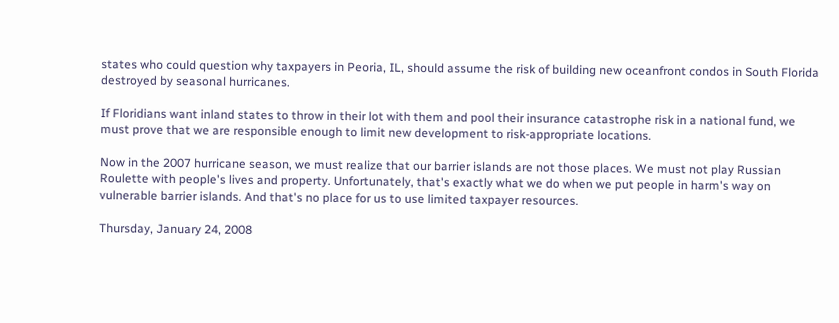states who could question why taxpayers in Peoria, IL, should assume the risk of building new oceanfront condos in South Florida destroyed by seasonal hurricanes.

If Floridians want inland states to throw in their lot with them and pool their insurance catastrophe risk in a national fund, we must prove that we are responsible enough to limit new development to risk-appropriate locations.

Now in the 2007 hurricane season, we must realize that our barrier islands are not those places. We must not play Russian Roulette with people's lives and property. Unfortunately, that's exactly what we do when we put people in harm's way on vulnerable barrier islands. And that's no place for us to use limited taxpayer resources.

Thursday, January 24, 2008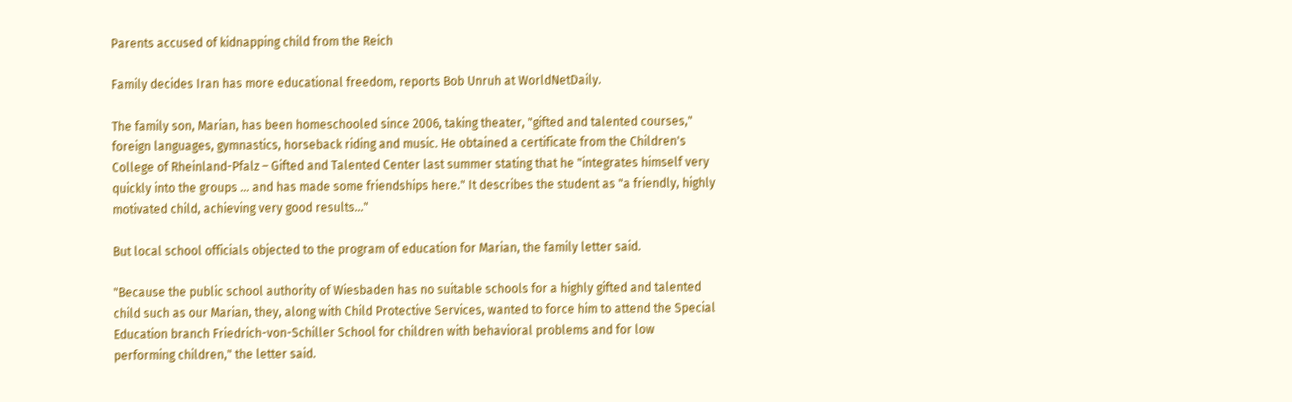Parents accused of kidnapping child from the Reich

Family decides Iran has more educational freedom, reports Bob Unruh at WorldNetDaily.

The family son, Marian, has been homeschooled since 2006, taking theater, "gifted and talented courses," foreign languages, gymnastics, horseback riding and music. He obtained a certificate from the Children's College of Rheinland-Pfalz – Gifted and Talented Center last summer stating that he "integrates himself very quickly into the groups … and has made some friendships here." It describes the student as "a friendly, highly motivated child, achieving very good results…"

But local school officials objected to the program of education for Marian, the family letter said.

"Because the public school authority of Wiesbaden has no suitable schools for a highly gifted and talented child such as our Marian, they, along with Child Protective Services, wanted to force him to attend the Special Education branch Friedrich-von-Schiller School for children with behavioral problems and for low performing children," the letter said.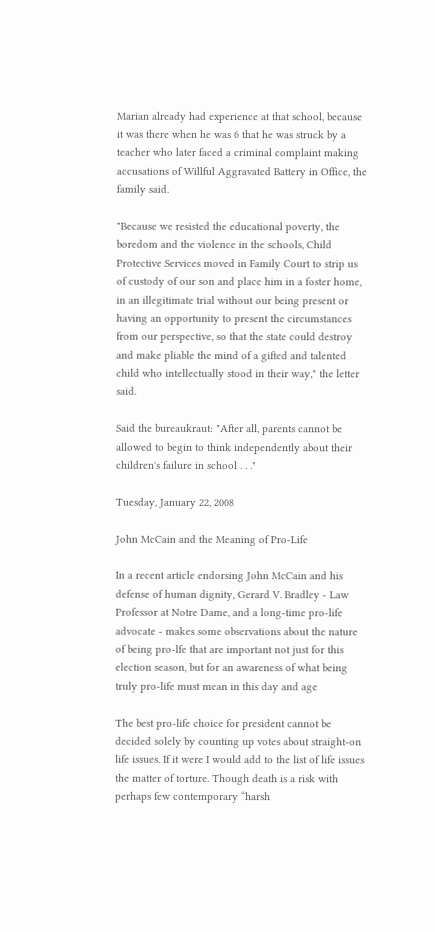Marian already had experience at that school, because it was there when he was 6 that he was struck by a teacher who later faced a criminal complaint making accusations of Willful Aggravated Battery in Office, the family said.

"Because we resisted the educational poverty, the boredom and the violence in the schools, Child Protective Services moved in Family Court to strip us of custody of our son and place him in a foster home, in an illegitimate trial without our being present or having an opportunity to present the circumstances from our perspective, so that the state could destroy and make pliable the mind of a gifted and talented child who intellectually stood in their way," the letter said.

Said the bureaukraut: "After all, parents cannot be allowed to begin to think independently about their children's failure in school . . ."

Tuesday, January 22, 2008

John McCain and the Meaning of Pro-Life

In a recent article endorsing John McCain and his defense of human dignity, Gerard V. Bradley - Law Professor at Notre Dame, and a long-time pro-life advocate - makes some observations about the nature of being pro-lfe that are important not just for this election season, but for an awareness of what being truly pro-life must mean in this day and age

The best pro-life choice for president cannot be decided solely by counting up votes about straight-on life issues. If it were I would add to the list of life issues the matter of torture. Though death is a risk with perhaps few contemporary “harsh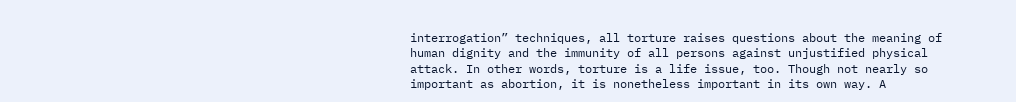interrogation” techniques, all torture raises questions about the meaning of human dignity and the immunity of all persons against unjustified physical attack. In other words, torture is a life issue, too. Though not nearly so important as abortion, it is nonetheless important in its own way. A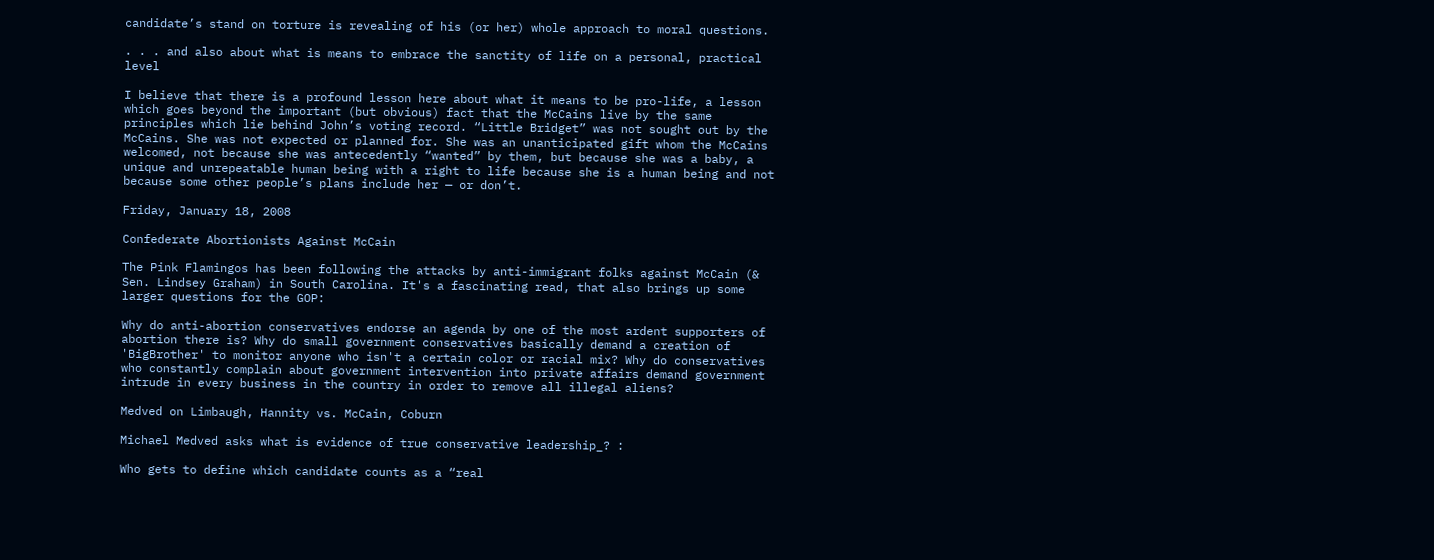candidate’s stand on torture is revealing of his (or her) whole approach to moral questions.

. . . and also about what is means to embrace the sanctity of life on a personal, practical level

I believe that there is a profound lesson here about what it means to be pro-life, a lesson which goes beyond the important (but obvious) fact that the McCains live by the same principles which lie behind John’s voting record. “Little Bridget” was not sought out by the McCains. She was not expected or planned for. She was an unanticipated gift whom the McCains welcomed, not because she was antecedently “wanted” by them, but because she was a baby, a unique and unrepeatable human being with a right to life because she is a human being and not because some other people’s plans include her — or don’t.

Friday, January 18, 2008

Confederate Abortionists Against McCain

The Pink Flamingos has been following the attacks by anti-immigrant folks against McCain (& Sen. Lindsey Graham) in South Carolina. It's a fascinating read, that also brings up some larger questions for the GOP:

Why do anti-abortion conservatives endorse an agenda by one of the most ardent supporters of abortion there is? Why do small government conservatives basically demand a creation of 'BigBrother' to monitor anyone who isn't a certain color or racial mix? Why do conservatives who constantly complain about government intervention into private affairs demand government intrude in every business in the country in order to remove all illegal aliens?

Medved on Limbaugh, Hannity vs. McCain, Coburn

Michael Medved asks what is evidence of true conservative leadership_? :

Who gets to define which candidate counts as a “real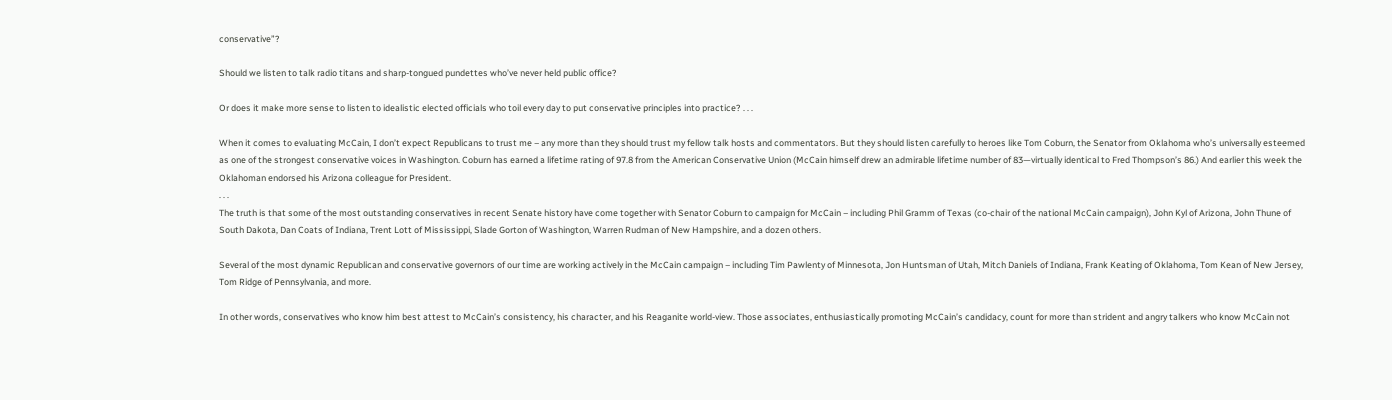conservative”?

Should we listen to talk radio titans and sharp-tongued pundettes who’ve never held public office?

Or does it make more sense to listen to idealistic elected officials who toil every day to put conservative principles into practice? . . .

When it comes to evaluating McCain, I don’t expect Republicans to trust me – any more than they should trust my fellow talk hosts and commentators. But they should listen carefully to heroes like Tom Coburn, the Senator from Oklahoma who’s universally esteemed as one of the strongest conservative voices in Washington. Coburn has earned a lifetime rating of 97.8 from the American Conservative Union (McCain himself drew an admirable lifetime number of 83—virtually identical to Fred Thompson’s 86.) And earlier this week the Oklahoman endorsed his Arizona colleague for President.
. . .
The truth is that some of the most outstanding conservatives in recent Senate history have come together with Senator Coburn to campaign for McCain – including Phil Gramm of Texas (co-chair of the national McCain campaign), John Kyl of Arizona, John Thune of South Dakota, Dan Coats of Indiana, Trent Lott of Mississippi, Slade Gorton of Washington, Warren Rudman of New Hampshire, and a dozen others.

Several of the most dynamic Republican and conservative governors of our time are working actively in the McCain campaign – including Tim Pawlenty of Minnesota, Jon Huntsman of Utah, Mitch Daniels of Indiana, Frank Keating of Oklahoma, Tom Kean of New Jersey, Tom Ridge of Pennsylvania, and more.

In other words, conservatives who know him best attest to McCain’s consistency, his character, and his Reaganite world-view. Those associates, enthusiastically promoting McCain’s candidacy, count for more than strident and angry talkers who know McCain not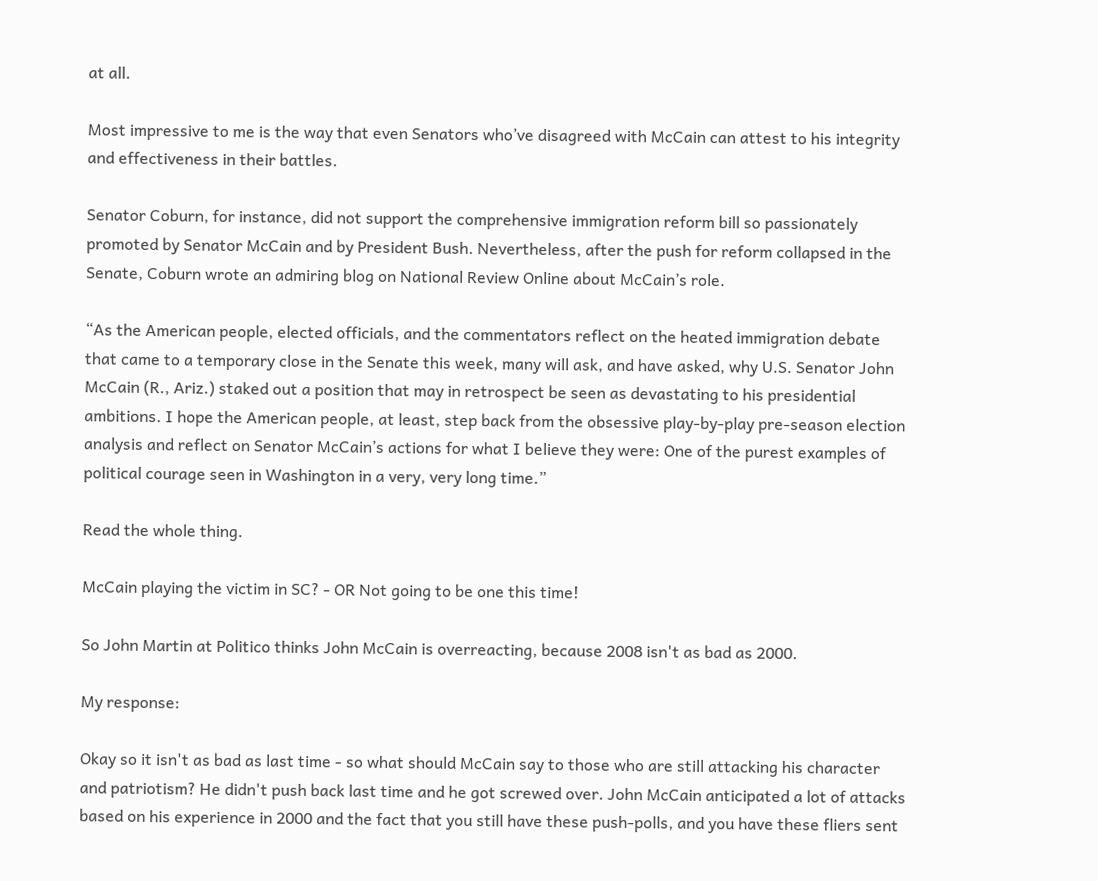at all.

Most impressive to me is the way that even Senators who’ve disagreed with McCain can attest to his integrity and effectiveness in their battles.

Senator Coburn, for instance, did not support the comprehensive immigration reform bill so passionately promoted by Senator McCain and by President Bush. Nevertheless, after the push for reform collapsed in the Senate, Coburn wrote an admiring blog on National Review Online about McCain’s role.

“As the American people, elected officials, and the commentators reflect on the heated immigration debate that came to a temporary close in the Senate this week, many will ask, and have asked, why U.S. Senator John McCain (R., Ariz.) staked out a position that may in retrospect be seen as devastating to his presidential ambitions. I hope the American people, at least, step back from the obsessive play-by-play pre-season election analysis and reflect on Senator McCain’s actions for what I believe they were: One of the purest examples of political courage seen in Washington in a very, very long time.”

Read the whole thing.

McCain playing the victim in SC? - OR Not going to be one this time!

So John Martin at Politico thinks John McCain is overreacting, because 2008 isn't as bad as 2000.

My response:

Okay so it isn't as bad as last time - so what should McCain say to those who are still attacking his character and patriotism? He didn't push back last time and he got screwed over. John McCain anticipated a lot of attacks based on his experience in 2000 and the fact that you still have these push-polls, and you have these fliers sent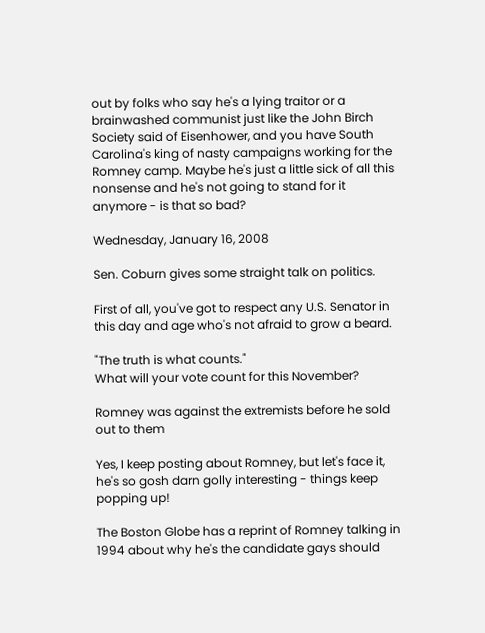out by folks who say he's a lying traitor or a brainwashed communist just like the John Birch Society said of Eisenhower, and you have South Carolina's king of nasty campaigns working for the Romney camp. Maybe he's just a little sick of all this nonsense and he's not going to stand for it anymore - is that so bad?

Wednesday, January 16, 2008

Sen. Coburn gives some straight talk on politics.

First of all, you've got to respect any U.S. Senator in this day and age who's not afraid to grow a beard.

"The truth is what counts."
What will your vote count for this November?

Romney was against the extremists before he sold out to them

Yes, I keep posting about Romney, but let's face it, he's so gosh darn golly interesting - things keep popping up!

The Boston Globe has a reprint of Romney talking in 1994 about why he's the candidate gays should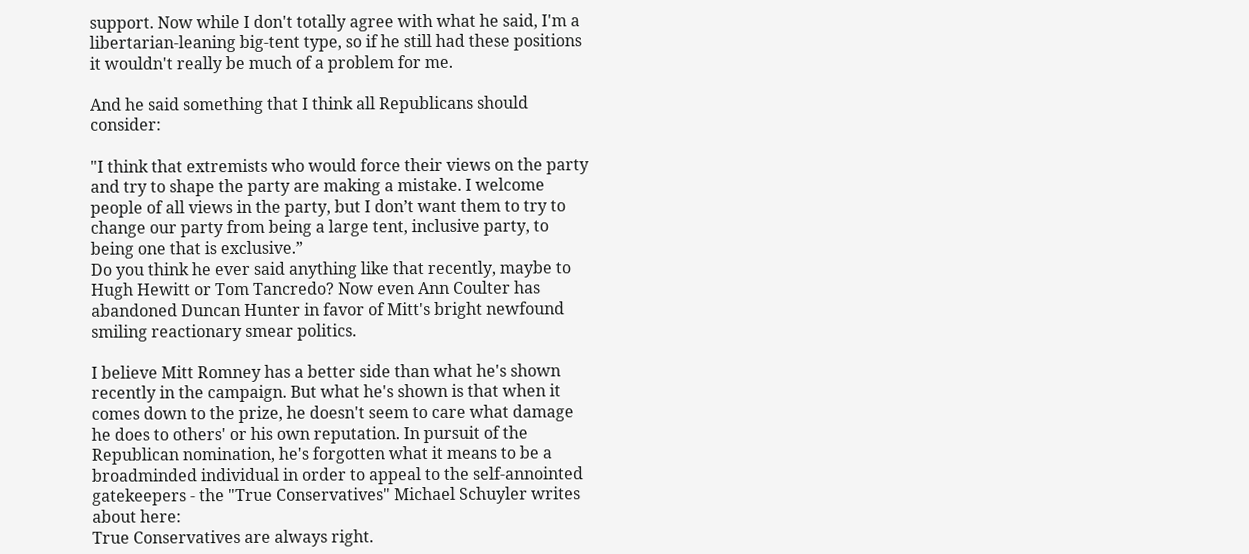support. Now while I don't totally agree with what he said, I'm a libertarian-leaning big-tent type, so if he still had these positions it wouldn't really be much of a problem for me.

And he said something that I think all Republicans should consider:

"I think that extremists who would force their views on the party and try to shape the party are making a mistake. I welcome people of all views in the party, but I don’t want them to try to change our party from being a large tent, inclusive party, to being one that is exclusive.”
Do you think he ever said anything like that recently, maybe to Hugh Hewitt or Tom Tancredo? Now even Ann Coulter has abandoned Duncan Hunter in favor of Mitt's bright newfound smiling reactionary smear politics.

I believe Mitt Romney has a better side than what he's shown recently in the campaign. But what he's shown is that when it comes down to the prize, he doesn't seem to care what damage he does to others' or his own reputation. In pursuit of the Republican nomination, he's forgotten what it means to be a broadminded individual in order to appeal to the self-annointed gatekeepers - the "True Conservatives" Michael Schuyler writes about here:
True Conservatives are always right.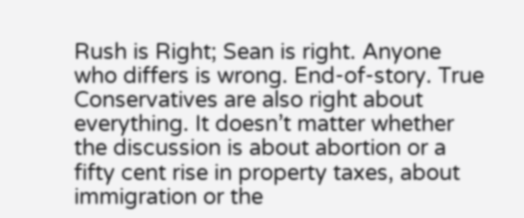Rush is Right; Sean is right. Anyone who differs is wrong. End-of-story. True Conservatives are also right about everything. It doesn’t matter whether the discussion is about abortion or a fifty cent rise in property taxes, about immigration or the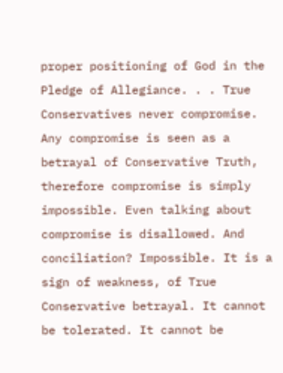proper positioning of God in the Pledge of Allegiance. . . True Conservatives never compromise. Any compromise is seen as a betrayal of Conservative Truth, therefore compromise is simply impossible. Even talking about compromise is disallowed. And conciliation? Impossible. It is a sign of weakness, of True Conservative betrayal. It cannot be tolerated. It cannot be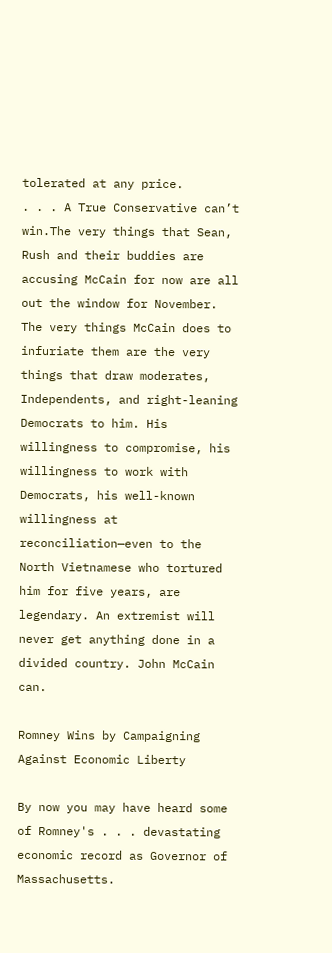tolerated at any price.
. . . A True Conservative can’t win.The very things that Sean, Rush and their buddies are accusing McCain for now are all out the window for November. The very things McCain does to infuriate them are the very things that draw moderates, Independents, and right-leaning Democrats to him. His willingness to compromise, his willingness to work with Democrats, his well-known willingness at reconciliation—even to the North Vietnamese who tortured him for five years, are legendary. An extremist will never get anything done in a divided country. John McCain can.

Romney Wins by Campaigning Against Economic Liberty

By now you may have heard some of Romney's . . . devastating economic record as Governor of Massachusetts.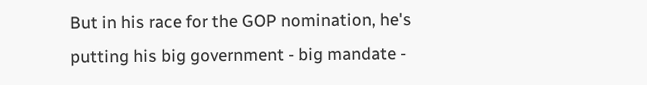But in his race for the GOP nomination, he's putting his big government - big mandate -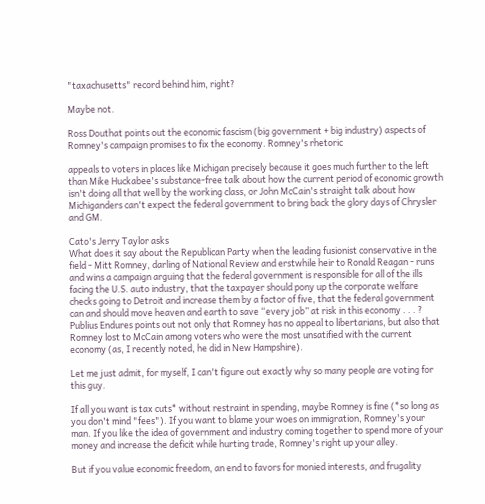"taxachusetts" record behind him, right?

Maybe not.

Ross Douthat points out the economic fascism (big government + big industry) aspects of Romney's campaign promises to fix the economy. Romney's rhetoric

appeals to voters in places like Michigan precisely because it goes much further to the left than Mike Huckabee's substance-free talk about how the current period of economic growth isn't doing all that well by the working class, or John McCain's straight talk about how Michiganders can't expect the federal government to bring back the glory days of Chrysler and GM.

Cato's Jerry Taylor asks
What does it say about the Republican Party when the leading fusionist conservative in the field - Mitt Romney, darling of National Review and erstwhile heir to Ronald Reagan - runs and wins a campaign arguing that the federal government is responsible for all of the ills facing the U.S. auto industry, that the taxpayer should pony up the corporate welfare checks going to Detroit and increase them by a factor of five, that the federal government can and should move heaven and earth to save “every job” at risk in this economy . . . ?
Publius Endures points out not only that Romney has no appeal to libertarians, but also that Romney lost to McCain among voters who were the most unsatified with the current economy (as, I recently noted, he did in New Hampshire).

Let me just admit, for myself, I can't figure out exactly why so many people are voting for this guy.

If all you want is tax cuts* without restraint in spending, maybe Romney is fine (*so long as you don't mind "fees"). If you want to blame your woes on immigration, Romney's your man. If you like the idea of government and industry coming together to spend more of your money and increase the deficit while hurting trade, Romney's right up your alley.

But if you value economic freedom, an end to favors for monied interests, and frugality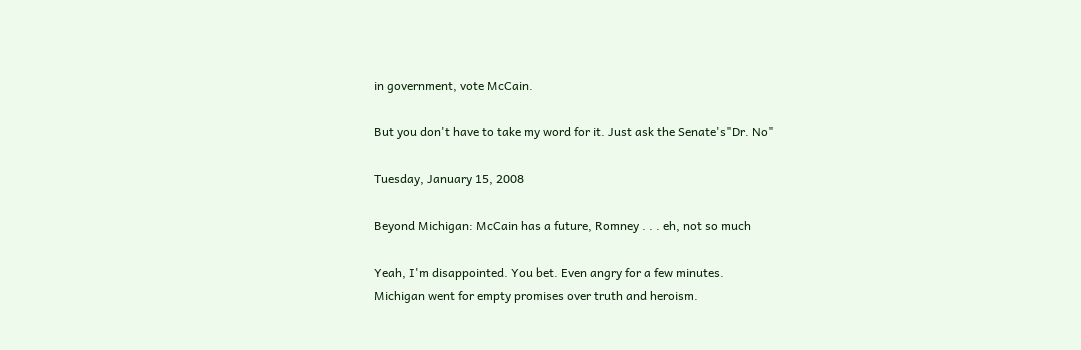in government, vote McCain.

But you don't have to take my word for it. Just ask the Senate's"Dr. No"

Tuesday, January 15, 2008

Beyond Michigan: McCain has a future, Romney . . . eh, not so much

Yeah, I'm disappointed. You bet. Even angry for a few minutes.
Michigan went for empty promises over truth and heroism.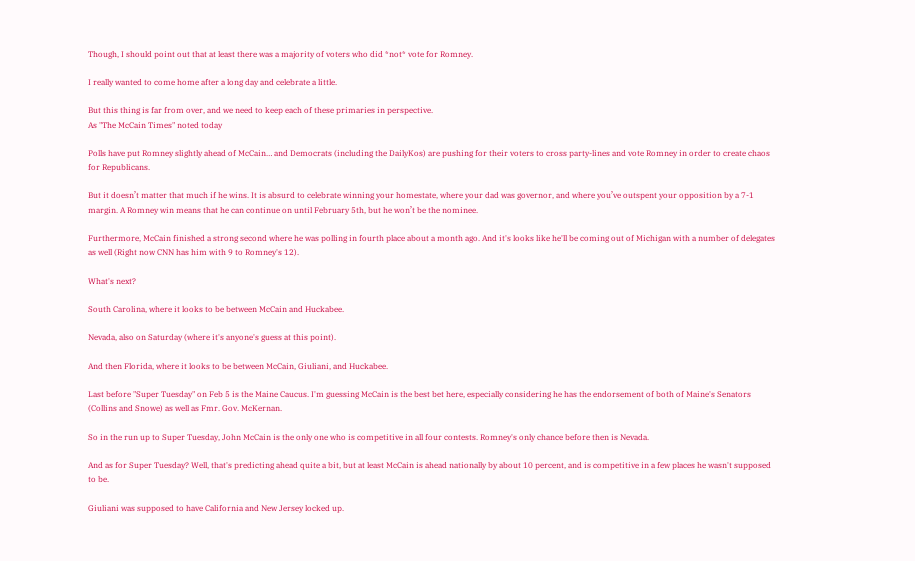Though, I should point out that at least there was a majority of voters who did *not* vote for Romney.

I really wanted to come home after a long day and celebrate a little.

But this thing is far from over, and we need to keep each of these primaries in perspective.
As "The McCain Times" noted today

Polls have put Romney slightly ahead of McCain… and Democrats (including the DailyKos) are pushing for their voters to cross party-lines and vote Romney in order to create chaos for Republicans.

But it doesn’t matter that much if he wins. It is absurd to celebrate winning your homestate, where your dad was governor, and where you’ve outspent your opposition by a 7-1 margin. A Romney win means that he can continue on until February 5th, but he won’t be the nominee.

Furthermore, McCain finished a strong second where he was polling in fourth place about a month ago. And it's looks like he'll be coming out of Michigan with a number of delegates as well (Right now CNN has him with 9 to Romney's 12).

What's next?

South Carolina, where it looks to be between McCain and Huckabee.

Nevada, also on Saturday (where it's anyone's guess at this point).

And then Florida, where it looks to be between McCain, Giuliani, and Huckabee.

Last before "Super Tuesday" on Feb 5 is the Maine Caucus. I'm guessing McCain is the best bet here, especially considering he has the endorsement of both of Maine's Senators (Collins and Snowe) as well as Fmr. Gov. McKernan.

So in the run up to Super Tuesday, John McCain is the only one who is competitive in all four contests. Romney's only chance before then is Nevada.

And as for Super Tuesday? Well, that's predicting ahead quite a bit, but at least McCain is ahead nationally by about 10 percent, and is competitive in a few places he wasn't supposed to be.

Giuliani was supposed to have California and New Jersey locked up.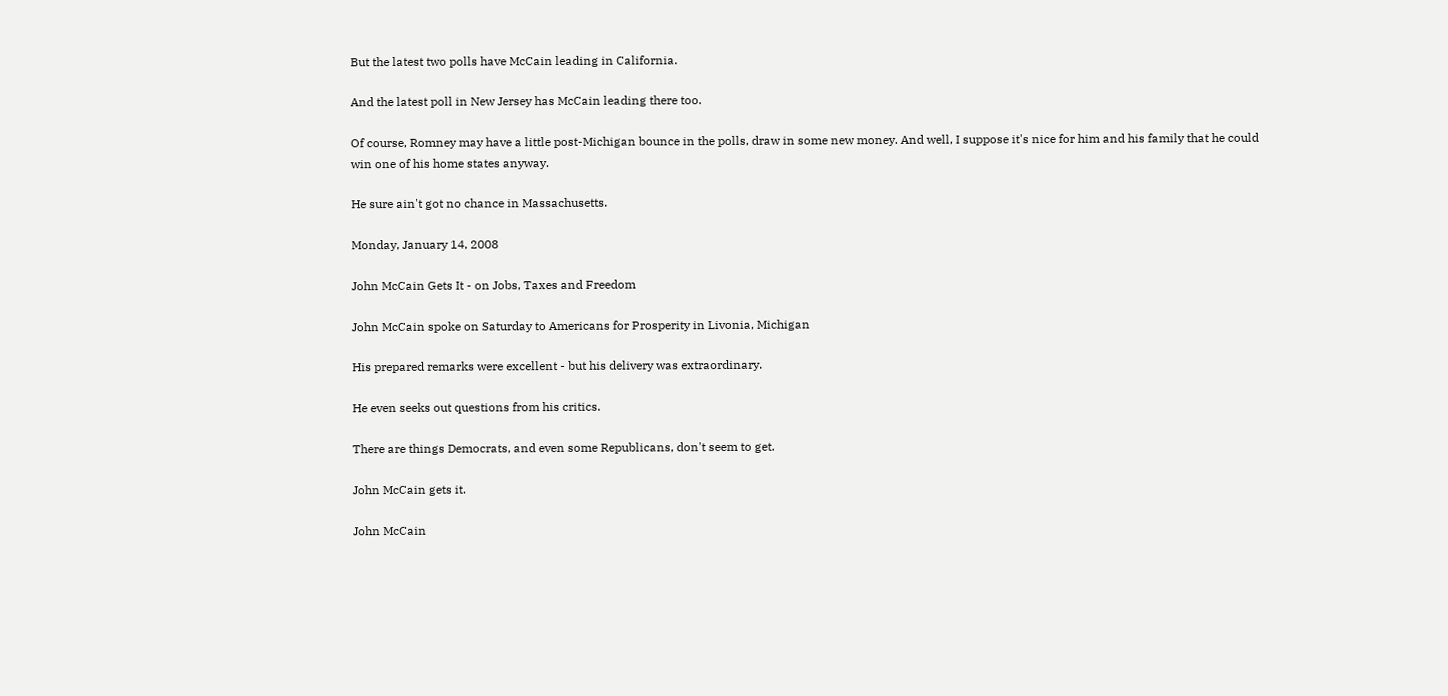But the latest two polls have McCain leading in California.

And the latest poll in New Jersey has McCain leading there too.

Of course, Romney may have a little post-Michigan bounce in the polls, draw in some new money. And well, I suppose it's nice for him and his family that he could win one of his home states anyway.

He sure ain't got no chance in Massachusetts.

Monday, January 14, 2008

John McCain Gets It - on Jobs, Taxes and Freedom

John McCain spoke on Saturday to Americans for Prosperity in Livonia, Michigan

His prepared remarks were excellent - but his delivery was extraordinary.

He even seeks out questions from his critics.

There are things Democrats, and even some Republicans, don't seem to get.

John McCain gets it.

John McCain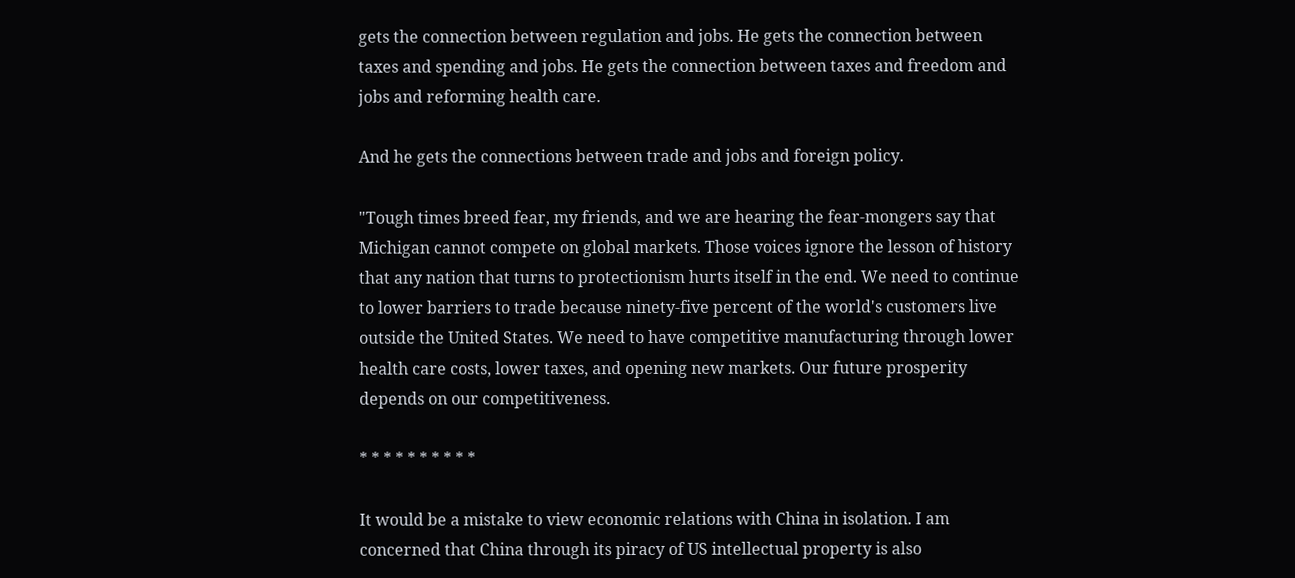gets the connection between regulation and jobs. He gets the connection between taxes and spending and jobs. He gets the connection between taxes and freedom and jobs and reforming health care.

And he gets the connections between trade and jobs and foreign policy.

"Tough times breed fear, my friends, and we are hearing the fear-mongers say that Michigan cannot compete on global markets. Those voices ignore the lesson of history that any nation that turns to protectionism hurts itself in the end. We need to continue to lower barriers to trade because ninety-five percent of the world's customers live outside the United States. We need to have competitive manufacturing through lower health care costs, lower taxes, and opening new markets. Our future prosperity depends on our competitiveness.

* * * * * * * * * *

It would be a mistake to view economic relations with China in isolation. I am concerned that China through its piracy of US intellectual property is also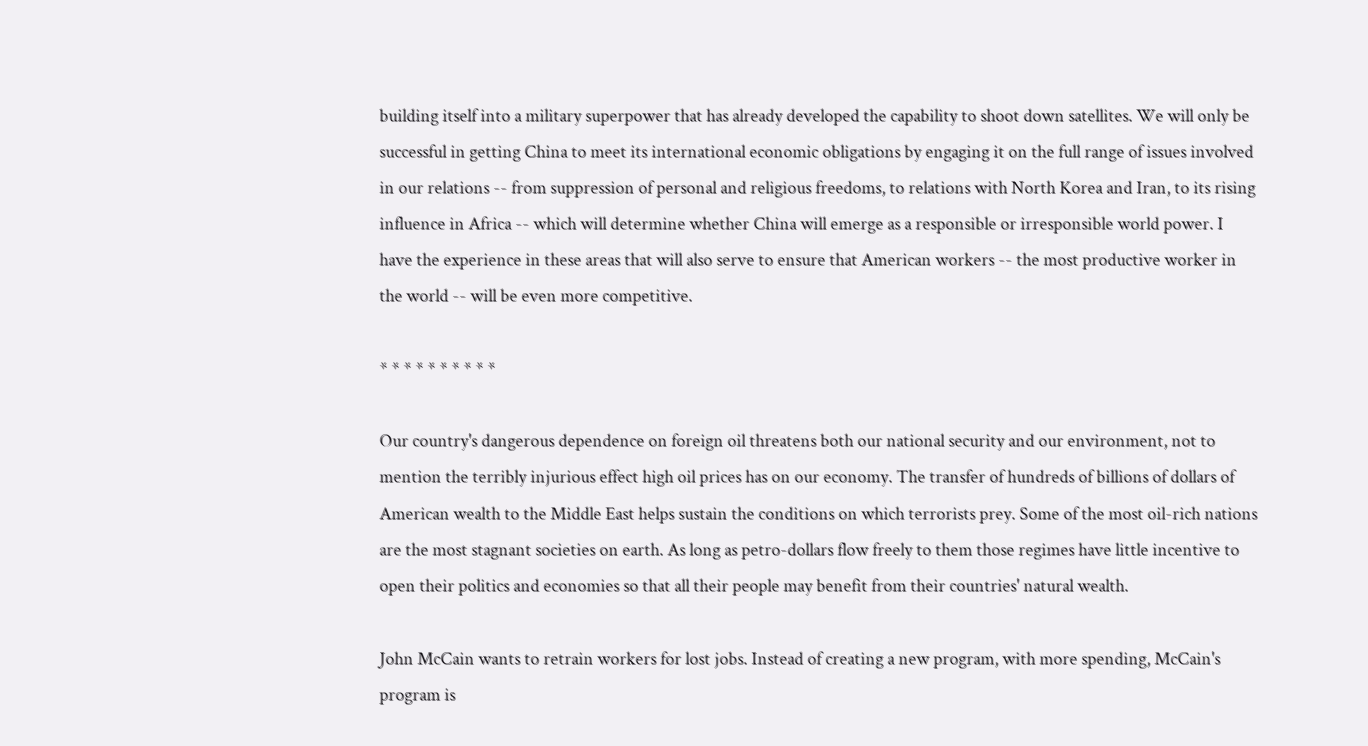building itself into a military superpower that has already developed the capability to shoot down satellites. We will only be successful in getting China to meet its international economic obligations by engaging it on the full range of issues involved in our relations -- from suppression of personal and religious freedoms, to relations with North Korea and Iran, to its rising influence in Africa -- which will determine whether China will emerge as a responsible or irresponsible world power. I have the experience in these areas that will also serve to ensure that American workers -- the most productive worker in the world -- will be even more competitive.

* * * * * * * * * *

Our country's dangerous dependence on foreign oil threatens both our national security and our environment, not to mention the terribly injurious effect high oil prices has on our economy. The transfer of hundreds of billions of dollars of American wealth to the Middle East helps sustain the conditions on which terrorists prey. Some of the most oil-rich nations are the most stagnant societies on earth. As long as petro-dollars flow freely to them those regimes have little incentive to open their politics and economies so that all their people may benefit from their countries' natural wealth.

John McCain wants to retrain workers for lost jobs. Instead of creating a new program, with more spending, McCain's program is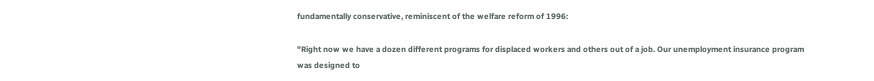fundamentally conservative, reminiscent of the welfare reform of 1996:

"Right now we have a dozen different programs for displaced workers and others out of a job. Our unemployment insurance program was designed to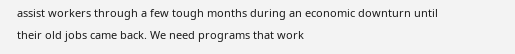assist workers through a few tough months during an economic downturn until their old jobs came back. We need programs that work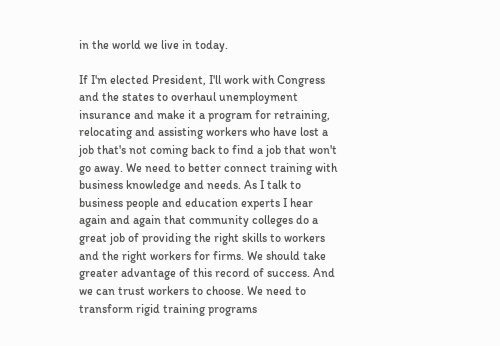in the world we live in today.

If I'm elected President, I'll work with Congress and the states to overhaul unemployment insurance and make it a program for retraining, relocating and assisting workers who have lost a job that's not coming back to find a job that won't go away. We need to better connect training with business knowledge and needs. As I talk to business people and education experts I hear again and again that community colleges do a great job of providing the right skills to workers and the right workers for firms. We should take greater advantage of this record of success. And we can trust workers to choose. We need to transform rigid training programs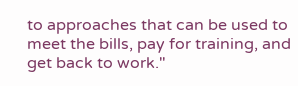to approaches that can be used to meet the bills, pay for training, and get back to work."